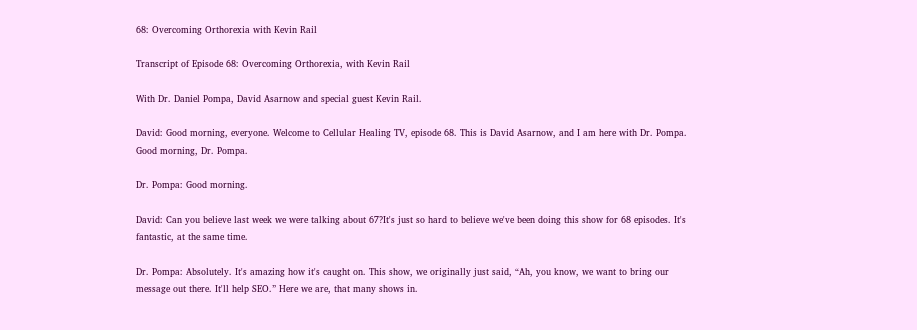68: Overcoming Orthorexia with Kevin Rail

Transcript of Episode 68: Overcoming Orthorexia, with Kevin Rail

With Dr. Daniel Pompa, David Asarnow and special guest Kevin Rail.

David: Good morning, everyone. Welcome to Cellular Healing TV, episode 68. This is David Asarnow, and I am here with Dr. Pompa. Good morning, Dr. Pompa.

Dr. Pompa: Good morning.

David: Can you believe last week we were talking about 67?It's just so hard to believe we've been doing this show for 68 episodes. It's fantastic, at the same time.

Dr. Pompa: Absolutely. It's amazing how it's caught on. This show, we originally just said, “Ah, you know, we want to bring our message out there. It'll help SEO.” Here we are, that many shows in.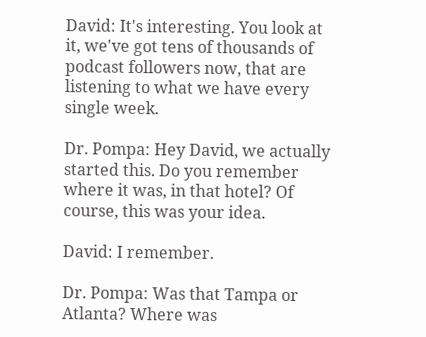David: It's interesting. You look at it, we've got tens of thousands of podcast followers now, that are listening to what we have every single week.

Dr. Pompa: Hey David, we actually started this. Do you remember where it was, in that hotel? Of course, this was your idea.

David: I remember.

Dr. Pompa: Was that Tampa or Atlanta? Where was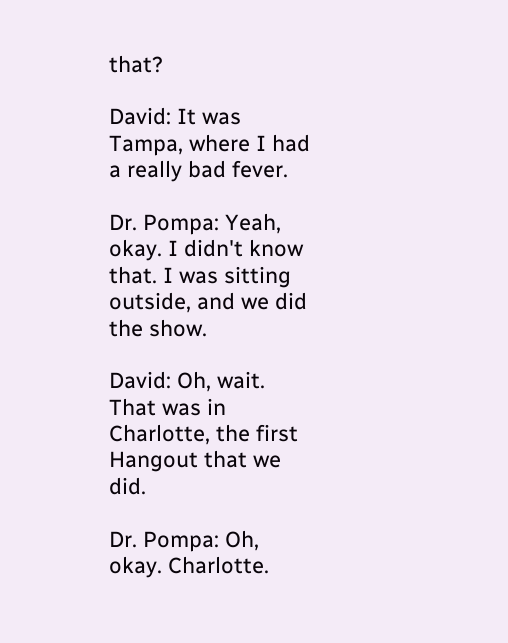that?

David: It was Tampa, where I had a really bad fever.

Dr. Pompa: Yeah, okay. I didn't know that. I was sitting outside, and we did the show.

David: Oh, wait. That was in Charlotte, the first Hangout that we did.

Dr. Pompa: Oh, okay. Charlotte.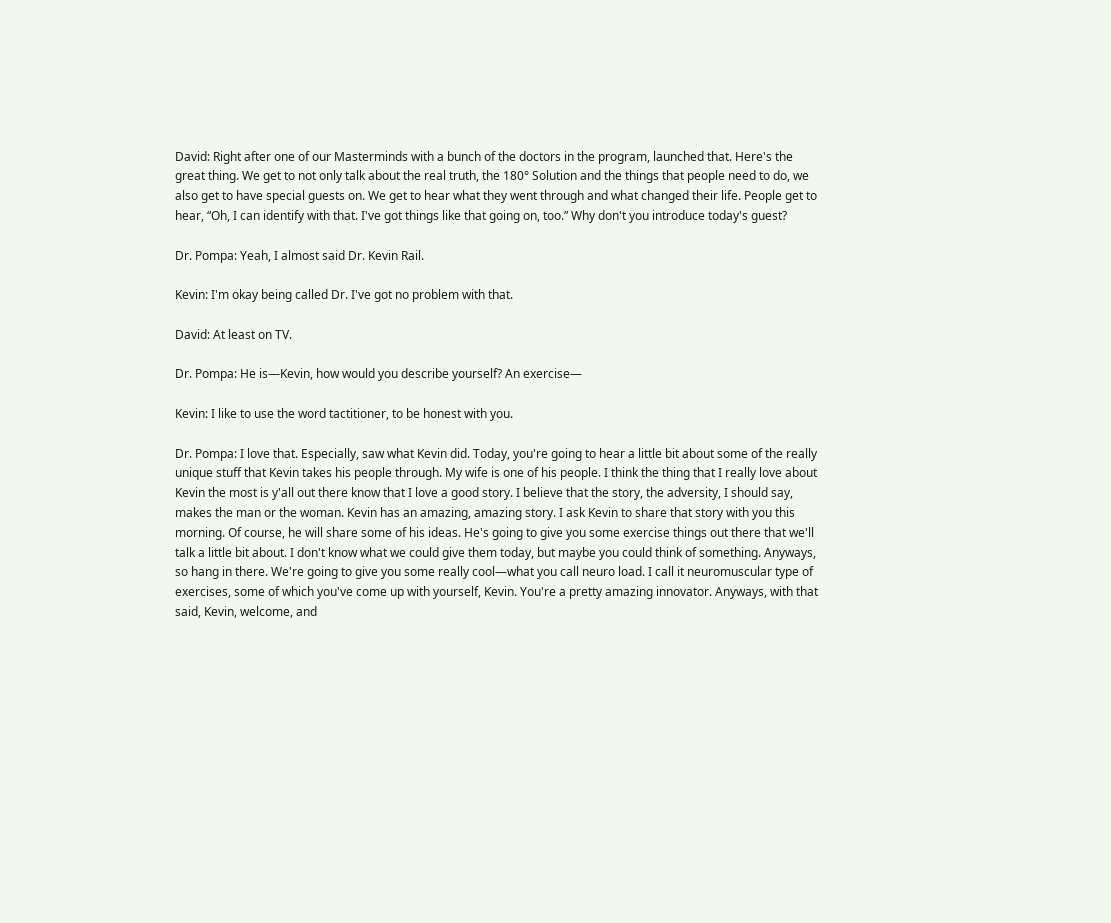David: Right after one of our Masterminds with a bunch of the doctors in the program, launched that. Here's the great thing. We get to not only talk about the real truth, the 180° Solution and the things that people need to do, we also get to have special guests on. We get to hear what they went through and what changed their life. People get to hear, “Oh, I can identify with that. I've got things like that going on, too.” Why don't you introduce today's guest?

Dr. Pompa: Yeah, I almost said Dr. Kevin Rail.

Kevin: I'm okay being called Dr. I've got no problem with that.

David: At least on TV.

Dr. Pompa: He is—Kevin, how would you describe yourself? An exercise—

Kevin: I like to use the word tactitioner, to be honest with you.

Dr. Pompa: I love that. Especially, saw what Kevin did. Today, you're going to hear a little bit about some of the really unique stuff that Kevin takes his people through. My wife is one of his people. I think the thing that I really love about Kevin the most is y'all out there know that I love a good story. I believe that the story, the adversity, I should say, makes the man or the woman. Kevin has an amazing, amazing story. I ask Kevin to share that story with you this morning. Of course, he will share some of his ideas. He's going to give you some exercise things out there that we'll talk a little bit about. I don't know what we could give them today, but maybe you could think of something. Anyways, so hang in there. We're going to give you some really cool—what you call neuro load. I call it neuromuscular type of exercises, some of which you've come up with yourself, Kevin. You're a pretty amazing innovator. Anyways, with that said, Kevin, welcome, and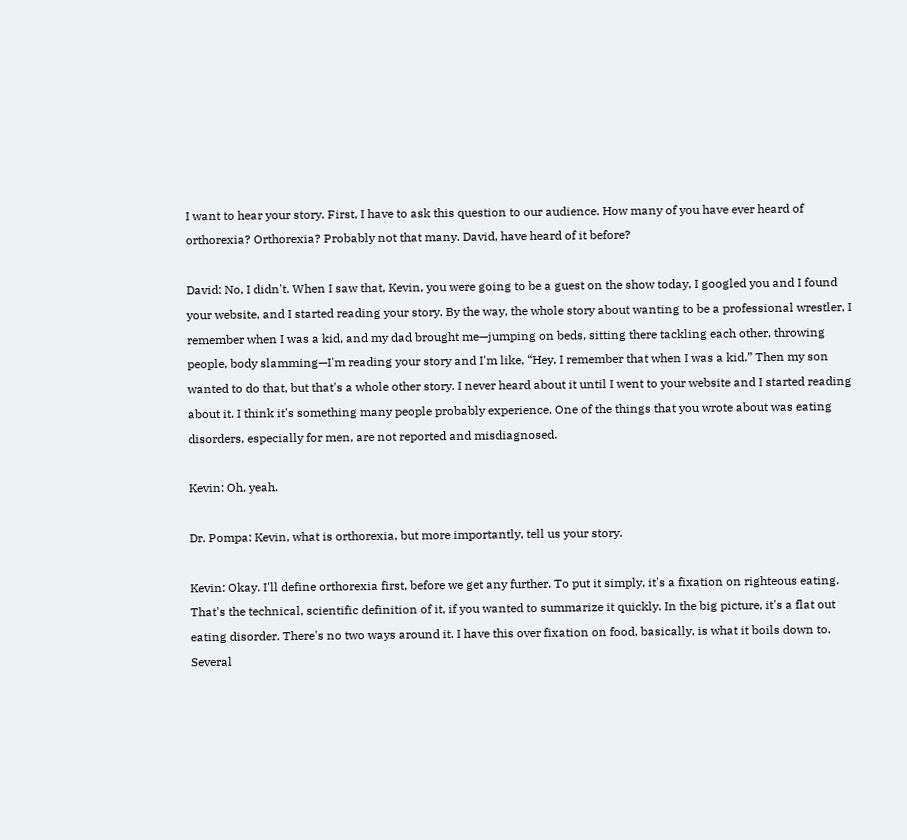I want to hear your story. First, I have to ask this question to our audience. How many of you have ever heard of orthorexia? Orthorexia? Probably not that many. David, have heard of it before?

David: No, I didn't. When I saw that, Kevin, you were going to be a guest on the show today, I googled you and I found your website, and I started reading your story. By the way, the whole story about wanting to be a professional wrestler, I remember when I was a kid, and my dad brought me—jumping on beds, sitting there tackling each other, throwing people, body slamming—I'm reading your story and I'm like, “Hey, I remember that when I was a kid.” Then my son wanted to do that, but that's a whole other story. I never heard about it until I went to your website and I started reading about it. I think it's something many people probably experience. One of the things that you wrote about was eating disorders, especially for men, are not reported and misdiagnosed.

Kevin: Oh, yeah.

Dr. Pompa: Kevin, what is orthorexia, but more importantly, tell us your story.

Kevin: Okay. I'll define orthorexia first, before we get any further. To put it simply, it's a fixation on righteous eating. That's the technical, scientific definition of it, if you wanted to summarize it quickly. In the big picture, it's a flat out eating disorder. There's no two ways around it. I have this over fixation on food, basically, is what it boils down to. Several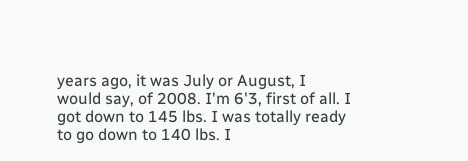years ago, it was July or August, I would say, of 2008. I'm 6'3, first of all. I got down to 145 lbs. I was totally ready to go down to 140 lbs. I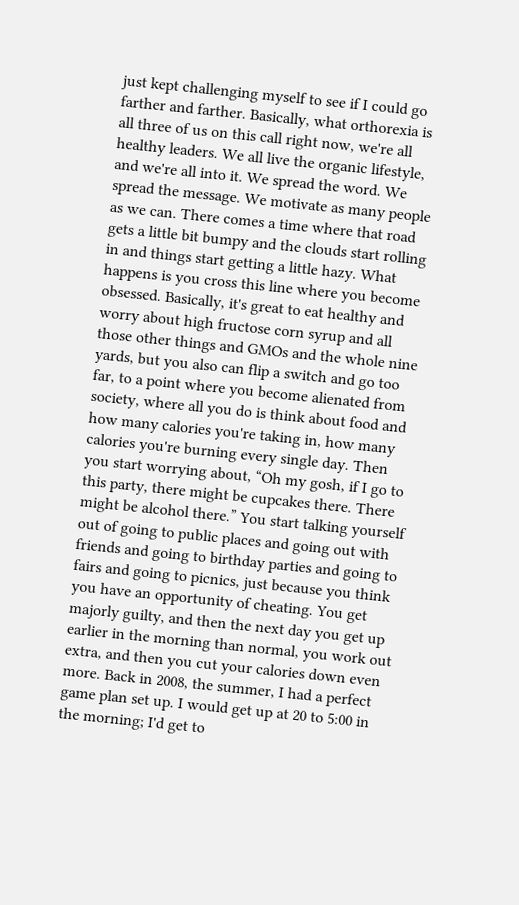just kept challenging myself to see if I could go farther and farther. Basically, what orthorexia is all three of us on this call right now, we're all healthy leaders. We all live the organic lifestyle, and we're all into it. We spread the word. We spread the message. We motivate as many people as we can. There comes a time where that road gets a little bit bumpy and the clouds start rolling in and things start getting a little hazy. What happens is you cross this line where you become obsessed. Basically, it's great to eat healthy and worry about high fructose corn syrup and all those other things and GMOs and the whole nine yards, but you also can flip a switch and go too far, to a point where you become alienated from society, where all you do is think about food and how many calories you're taking in, how many calories you're burning every single day. Then you start worrying about, “Oh my gosh, if I go to this party, there might be cupcakes there. There might be alcohol there.” You start talking yourself out of going to public places and going out with friends and going to birthday parties and going to fairs and going to picnics, just because you think you have an opportunity of cheating. You get majorly guilty, and then the next day you get up earlier in the morning than normal, you work out extra, and then you cut your calories down even more. Back in 2008, the summer, I had a perfect game plan set up. I would get up at 20 to 5:00 in the morning; I'd get to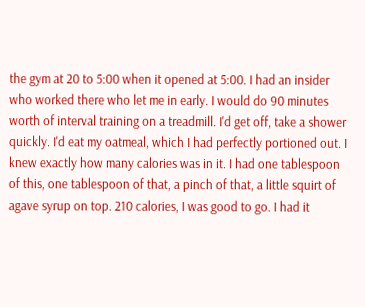the gym at 20 to 5:00 when it opened at 5:00. I had an insider who worked there who let me in early. I would do 90 minutes worth of interval training on a treadmill. I'd get off, take a shower quickly. I'd eat my oatmeal, which I had perfectly portioned out. I knew exactly how many calories was in it. I had one tablespoon of this, one tablespoon of that, a pinch of that, a little squirt of agave syrup on top. 210 calories, I was good to go. I had it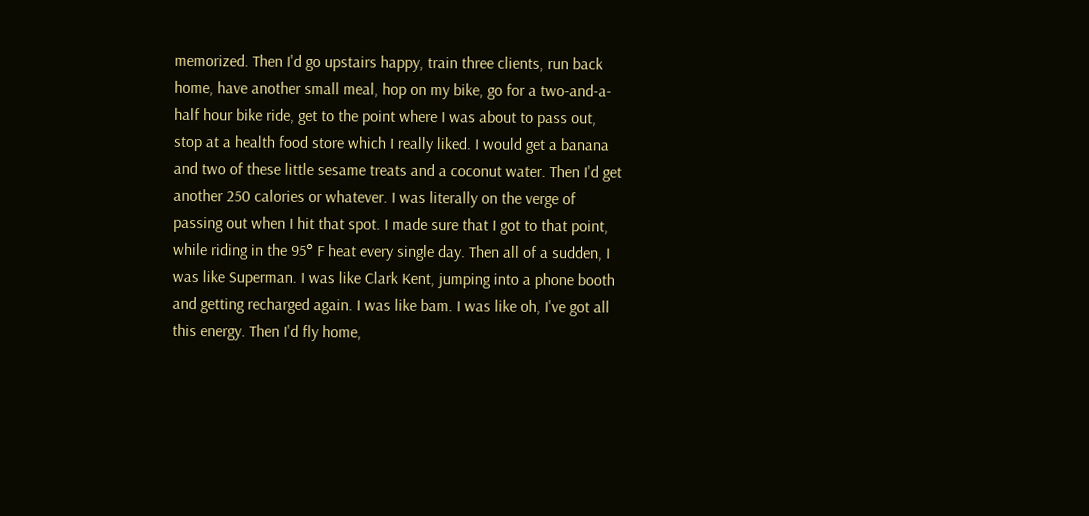memorized. Then I'd go upstairs happy, train three clients, run back home, have another small meal, hop on my bike, go for a two-and-a-half hour bike ride, get to the point where I was about to pass out, stop at a health food store which I really liked. I would get a banana and two of these little sesame treats and a coconut water. Then I'd get another 250 calories or whatever. I was literally on the verge of passing out when I hit that spot. I made sure that I got to that point, while riding in the 95° F heat every single day. Then all of a sudden, I was like Superman. I was like Clark Kent, jumping into a phone booth and getting recharged again. I was like bam. I was like oh, I've got all this energy. Then I'd fly home,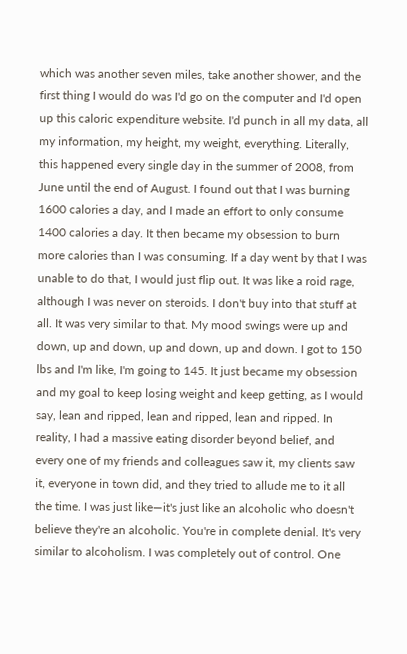which was another seven miles, take another shower, and the first thing I would do was I'd go on the computer and I'd open up this caloric expenditure website. I'd punch in all my data, all my information, my height, my weight, everything. Literally, this happened every single day in the summer of 2008, from June until the end of August. I found out that I was burning 1600 calories a day, and I made an effort to only consume 1400 calories a day. It then became my obsession to burn more calories than I was consuming. If a day went by that I was unable to do that, I would just flip out. It was like a roid rage, although I was never on steroids. I don't buy into that stuff at all. It was very similar to that. My mood swings were up and down, up and down, up and down, up and down. I got to 150 lbs and I'm like, I'm going to 145. It just became my obsession and my goal to keep losing weight and keep getting, as I would say, lean and ripped, lean and ripped, lean and ripped. In reality, I had a massive eating disorder beyond belief, and every one of my friends and colleagues saw it, my clients saw it, everyone in town did, and they tried to allude me to it all the time. I was just like—it's just like an alcoholic who doesn't believe they're an alcoholic. You're in complete denial. It's very similar to alcoholism. I was completely out of control. One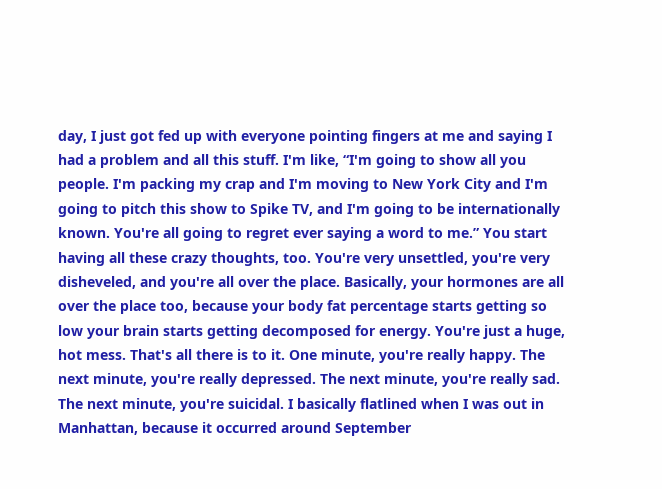day, I just got fed up with everyone pointing fingers at me and saying I had a problem and all this stuff. I'm like, “I'm going to show all you people. I'm packing my crap and I'm moving to New York City and I'm going to pitch this show to Spike TV, and I'm going to be internationally known. You're all going to regret ever saying a word to me.” You start having all these crazy thoughts, too. You're very unsettled, you're very disheveled, and you're all over the place. Basically, your hormones are all over the place too, because your body fat percentage starts getting so low your brain starts getting decomposed for energy. You're just a huge, hot mess. That's all there is to it. One minute, you're really happy. The next minute, you're really depressed. The next minute, you're really sad. The next minute, you're suicidal. I basically flatlined when I was out in Manhattan, because it occurred around September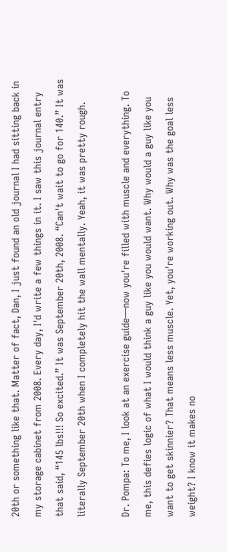20th or something like that. Matter of fact, Dan, I just found an old journal I had sitting back in my storage cabinet from 2008. Every day, I'd write a few things in it. I saw this journal entry that said, “145 lbs!!! So excited.” It was September 20th, 2008. “Can't wait to go for 140.” It was literally September 20th when I completely hit the wall mentally. Yeah, it was pretty rough.

Dr. Pompa: To me, I look at an exercise guide—now you're filled with muscle and everything. To me, this defies logic of what I would think a guy like you would want. Why would a guy like you want to get skinnier? That means less muscle. Yet, you're working out. Why was the goal less weight? I know it makes no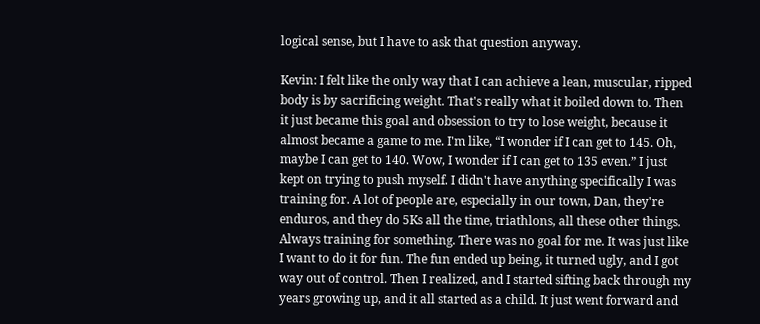logical sense, but I have to ask that question anyway.

Kevin: I felt like the only way that I can achieve a lean, muscular, ripped body is by sacrificing weight. That's really what it boiled down to. Then it just became this goal and obsession to try to lose weight, because it almost became a game to me. I'm like, “I wonder if I can get to 145. Oh, maybe I can get to 140. Wow, I wonder if I can get to 135 even.” I just kept on trying to push myself. I didn't have anything specifically I was training for. A lot of people are, especially in our town, Dan, they're enduros, and they do 5Ks all the time, triathlons, all these other things. Always training for something. There was no goal for me. It was just like I want to do it for fun. The fun ended up being, it turned ugly, and I got way out of control. Then I realized, and I started sifting back through my years growing up, and it all started as a child. It just went forward and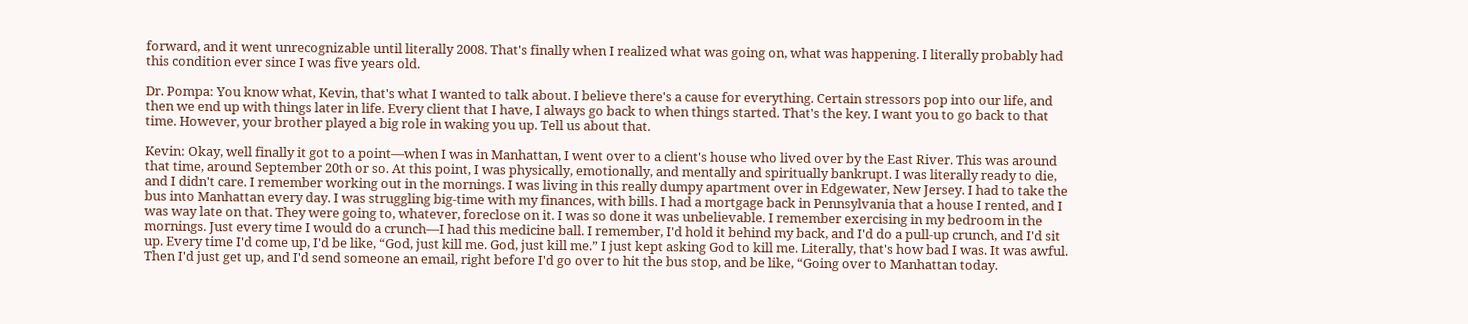forward, and it went unrecognizable until literally 2008. That's finally when I realized what was going on, what was happening. I literally probably had this condition ever since I was five years old.

Dr. Pompa: You know what, Kevin, that's what I wanted to talk about. I believe there's a cause for everything. Certain stressors pop into our life, and then we end up with things later in life. Every client that I have, I always go back to when things started. That's the key. I want you to go back to that time. However, your brother played a big role in waking you up. Tell us about that.

Kevin: Okay, well finally it got to a point—when I was in Manhattan, I went over to a client's house who lived over by the East River. This was around that time, around September 20th or so. At this point, I was physically, emotionally, and mentally and spiritually bankrupt. I was literally ready to die, and I didn't care. I remember working out in the mornings. I was living in this really dumpy apartment over in Edgewater, New Jersey. I had to take the bus into Manhattan every day. I was struggling big-time with my finances, with bills. I had a mortgage back in Pennsylvania that a house I rented, and I was way late on that. They were going to, whatever, foreclose on it. I was so done it was unbelievable. I remember exercising in my bedroom in the mornings. Just every time I would do a crunch—I had this medicine ball. I remember, I'd hold it behind my back, and I'd do a pull-up crunch, and I'd sit up. Every time I'd come up, I'd be like, “God, just kill me. God, just kill me.” I just kept asking God to kill me. Literally, that's how bad I was. It was awful. Then I'd just get up, and I'd send someone an email, right before I'd go over to hit the bus stop, and be like, “Going over to Manhattan today.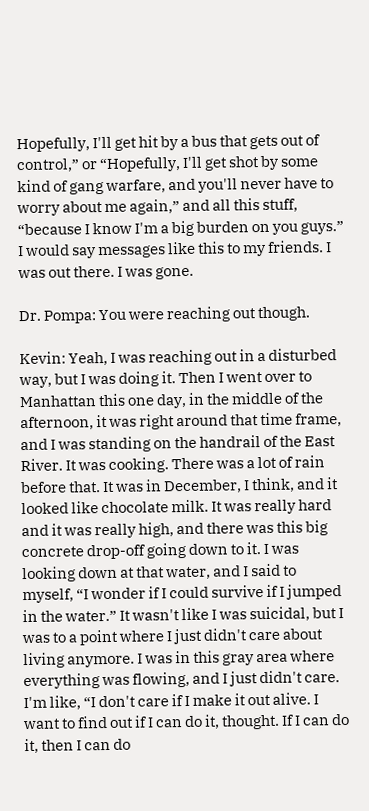Hopefully, I'll get hit by a bus that gets out of control,” or “Hopefully, I'll get shot by some kind of gang warfare, and you'll never have to worry about me again,” and all this stuff, “because I know I'm a big burden on you guys.” I would say messages like this to my friends. I was out there. I was gone.

Dr. Pompa: You were reaching out though.

Kevin: Yeah, I was reaching out in a disturbed way, but I was doing it. Then I went over to Manhattan this one day, in the middle of the afternoon, it was right around that time frame, and I was standing on the handrail of the East River. It was cooking. There was a lot of rain before that. It was in December, I think, and it looked like chocolate milk. It was really hard and it was really high, and there was this big concrete drop-off going down to it. I was looking down at that water, and I said to myself, “I wonder if I could survive if I jumped in the water.” It wasn't like I was suicidal, but I was to a point where I just didn't care about living anymore. I was in this gray area where everything was flowing, and I just didn't care. I'm like, “I don't care if I make it out alive. I want to find out if I can do it, thought. If I can do it, then I can do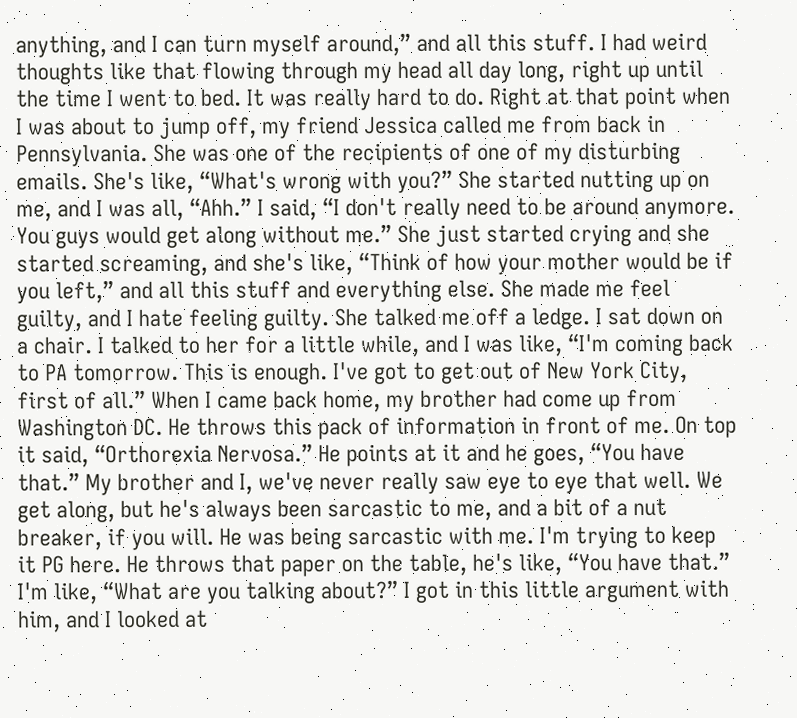anything, and I can turn myself around,” and all this stuff. I had weird thoughts like that flowing through my head all day long, right up until the time I went to bed. It was really hard to do. Right at that point when I was about to jump off, my friend Jessica called me from back in Pennsylvania. She was one of the recipients of one of my disturbing emails. She's like, “What's wrong with you?” She started nutting up on me, and I was all, “Ahh.” I said, “I don't really need to be around anymore. You guys would get along without me.” She just started crying and she started screaming, and she's like, “Think of how your mother would be if you left,” and all this stuff and everything else. She made me feel guilty, and I hate feeling guilty. She talked me off a ledge. I sat down on a chair. I talked to her for a little while, and I was like, “I'm coming back to PA tomorrow. This is enough. I've got to get out of New York City, first of all.” When I came back home, my brother had come up from Washington DC. He throws this pack of information in front of me. On top it said, “Orthorexia Nervosa.” He points at it and he goes, “You have that.” My brother and I, we've never really saw eye to eye that well. We get along, but he's always been sarcastic to me, and a bit of a nut breaker, if you will. He was being sarcastic with me. I'm trying to keep it PG here. He throws that paper on the table, he's like, “You have that.” I'm like, “What are you talking about?” I got in this little argument with him, and I looked at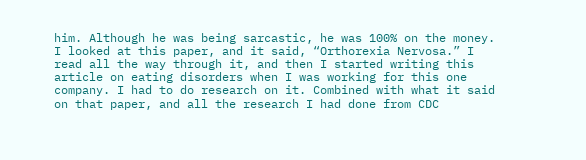him. Although he was being sarcastic, he was 100% on the money. I looked at this paper, and it said, “Orthorexia Nervosa.” I read all the way through it, and then I started writing this article on eating disorders when I was working for this one company. I had to do research on it. Combined with what it said on that paper, and all the research I had done from CDC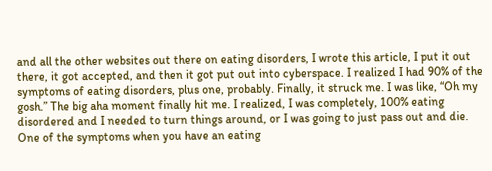and all the other websites out there on eating disorders, I wrote this article, I put it out there, it got accepted, and then it got put out into cyberspace. I realized I had 90% of the symptoms of eating disorders, plus one, probably. Finally, it struck me. I was like, “Oh my gosh.” The big aha moment finally hit me. I realized, I was completely, 100% eating disordered and I needed to turn things around, or I was going to just pass out and die. One of the symptoms when you have an eating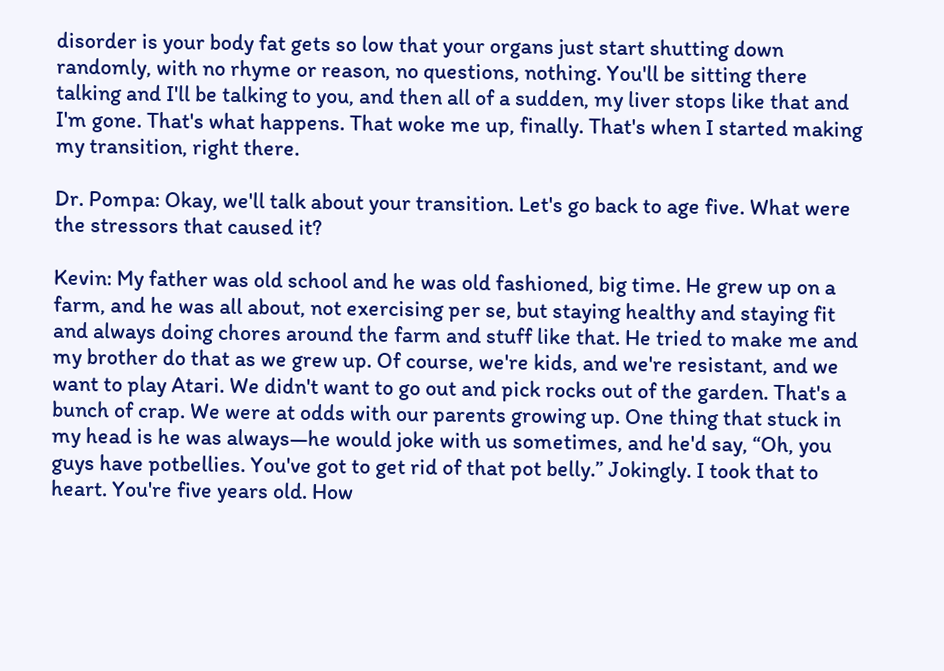disorder is your body fat gets so low that your organs just start shutting down randomly, with no rhyme or reason, no questions, nothing. You'll be sitting there talking and I'll be talking to you, and then all of a sudden, my liver stops like that and I'm gone. That's what happens. That woke me up, finally. That's when I started making my transition, right there.

Dr. Pompa: Okay, we'll talk about your transition. Let's go back to age five. What were the stressors that caused it?

Kevin: My father was old school and he was old fashioned, big time. He grew up on a farm, and he was all about, not exercising per se, but staying healthy and staying fit and always doing chores around the farm and stuff like that. He tried to make me and my brother do that as we grew up. Of course, we're kids, and we're resistant, and we want to play Atari. We didn't want to go out and pick rocks out of the garden. That's a bunch of crap. We were at odds with our parents growing up. One thing that stuck in my head is he was always—he would joke with us sometimes, and he'd say, “Oh, you guys have potbellies. You've got to get rid of that pot belly.” Jokingly. I took that to heart. You're five years old. How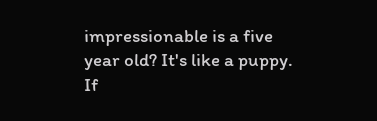impressionable is a five year old? It's like a puppy. If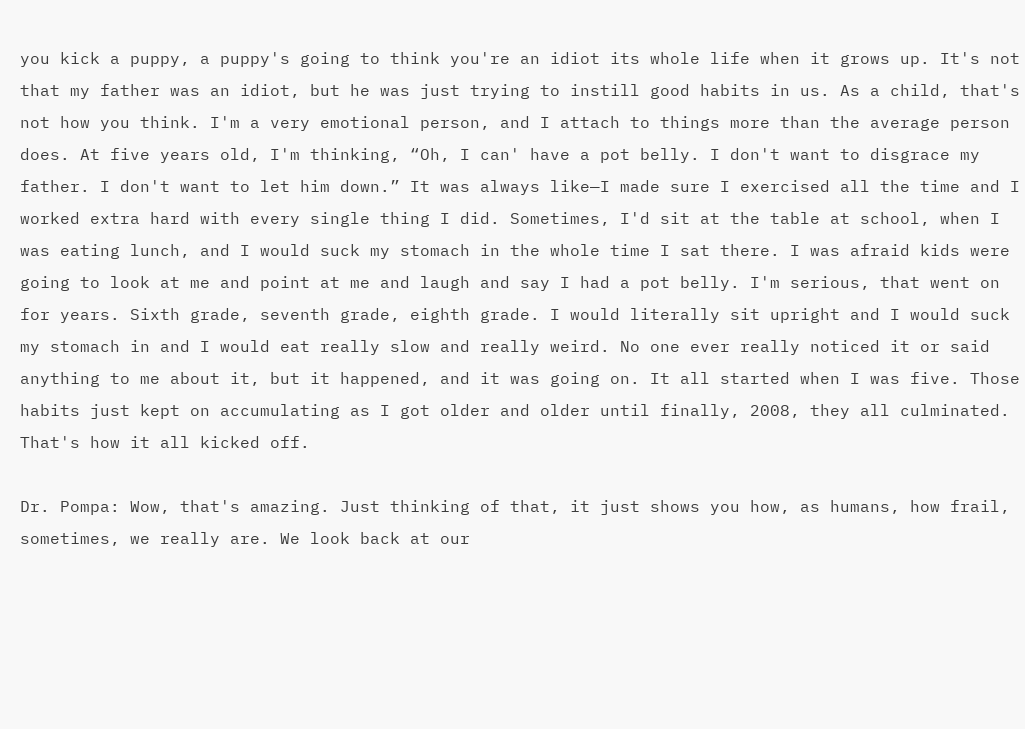you kick a puppy, a puppy's going to think you're an idiot its whole life when it grows up. It's not that my father was an idiot, but he was just trying to instill good habits in us. As a child, that's not how you think. I'm a very emotional person, and I attach to things more than the average person does. At five years old, I'm thinking, “Oh, I can' have a pot belly. I don't want to disgrace my father. I don't want to let him down.” It was always like—I made sure I exercised all the time and I worked extra hard with every single thing I did. Sometimes, I'd sit at the table at school, when I was eating lunch, and I would suck my stomach in the whole time I sat there. I was afraid kids were going to look at me and point at me and laugh and say I had a pot belly. I'm serious, that went on for years. Sixth grade, seventh grade, eighth grade. I would literally sit upright and I would suck my stomach in and I would eat really slow and really weird. No one ever really noticed it or said anything to me about it, but it happened, and it was going on. It all started when I was five. Those habits just kept on accumulating as I got older and older until finally, 2008, they all culminated. That's how it all kicked off.

Dr. Pompa: Wow, that's amazing. Just thinking of that, it just shows you how, as humans, how frail, sometimes, we really are. We look back at our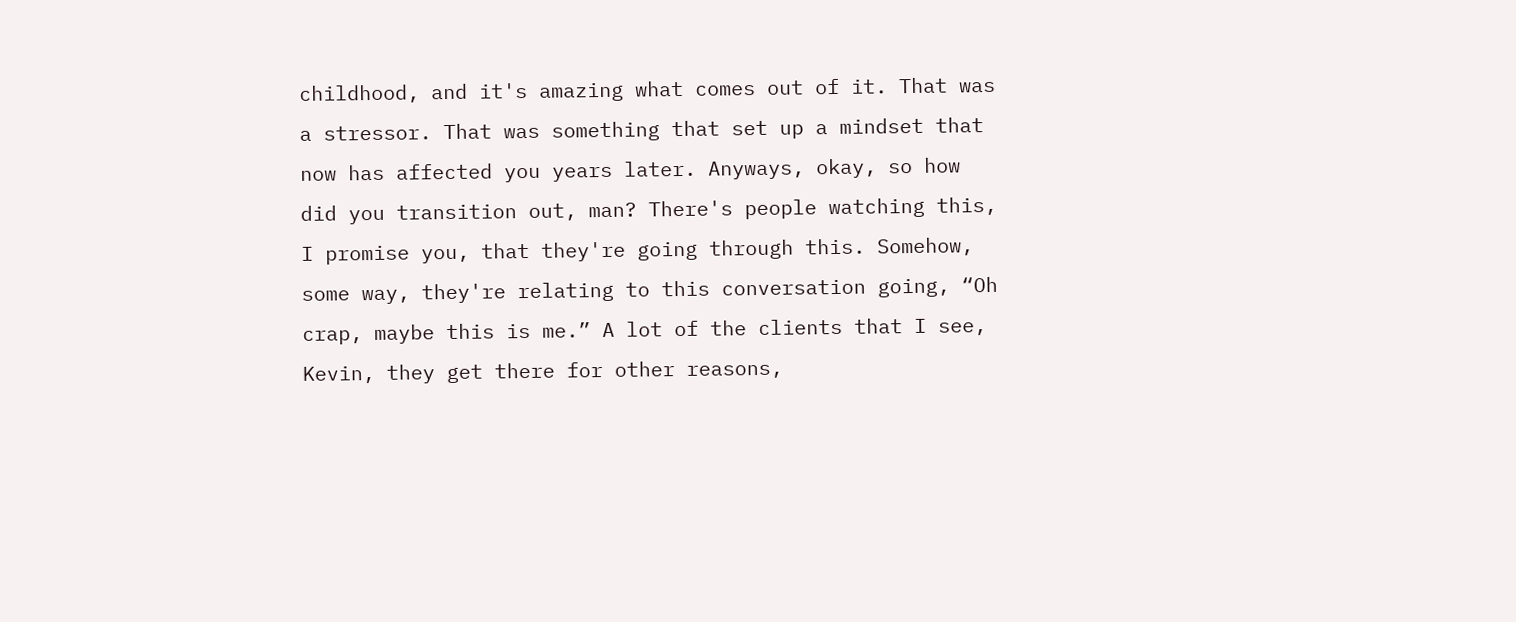childhood, and it's amazing what comes out of it. That was a stressor. That was something that set up a mindset that now has affected you years later. Anyways, okay, so how did you transition out, man? There's people watching this, I promise you, that they're going through this. Somehow, some way, they're relating to this conversation going, “Oh crap, maybe this is me.” A lot of the clients that I see, Kevin, they get there for other reasons,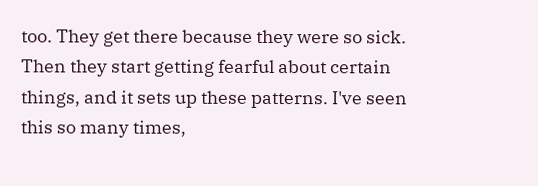too. They get there because they were so sick. Then they start getting fearful about certain things, and it sets up these patterns. I've seen this so many times,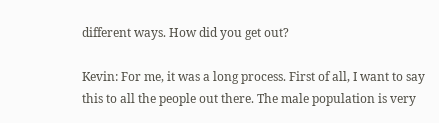different ways. How did you get out?

Kevin: For me, it was a long process. First of all, I want to say this to all the people out there. The male population is very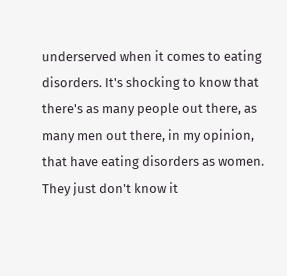underserved when it comes to eating disorders. It's shocking to know that there's as many people out there, as many men out there, in my opinion, that have eating disorders as women. They just don't know it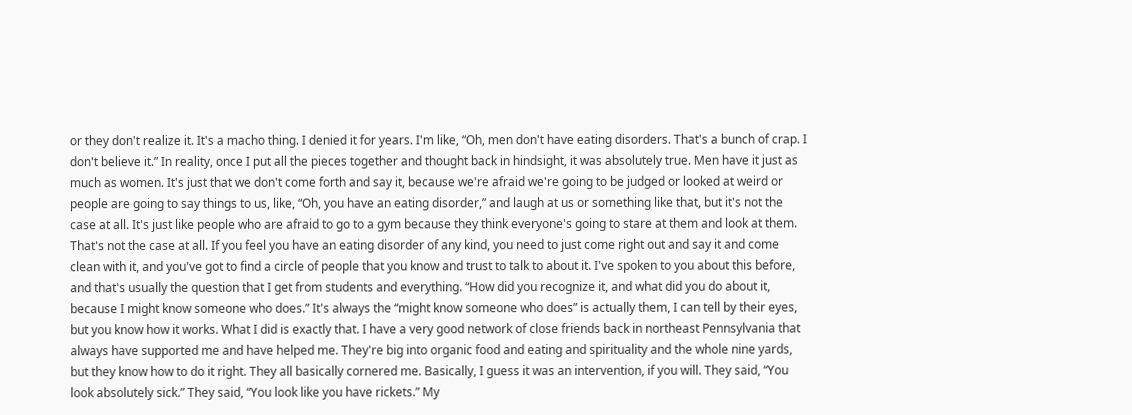or they don't realize it. It's a macho thing. I denied it for years. I'm like, “Oh, men don't have eating disorders. That's a bunch of crap. I don't believe it.” In reality, once I put all the pieces together and thought back in hindsight, it was absolutely true. Men have it just as much as women. It's just that we don't come forth and say it, because we're afraid we're going to be judged or looked at weird or people are going to say things to us, like, “Oh, you have an eating disorder,” and laugh at us or something like that, but it's not the case at all. It's just like people who are afraid to go to a gym because they think everyone's going to stare at them and look at them. That's not the case at all. If you feel you have an eating disorder of any kind, you need to just come right out and say it and come clean with it, and you've got to find a circle of people that you know and trust to talk to about it. I've spoken to you about this before, and that's usually the question that I get from students and everything. “How did you recognize it, and what did you do about it, because I might know someone who does.” It's always the “might know someone who does” is actually them, I can tell by their eyes, but you know how it works. What I did is exactly that. I have a very good network of close friends back in northeast Pennsylvania that always have supported me and have helped me. They're big into organic food and eating and spirituality and the whole nine yards, but they know how to do it right. They all basically cornered me. Basically, I guess it was an intervention, if you will. They said, “You look absolutely sick.” They said, “You look like you have rickets.” My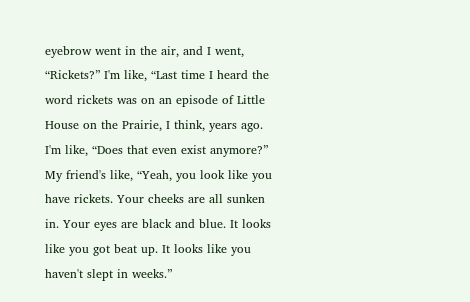eyebrow went in the air, and I went, “Rickets?” I'm like, “Last time I heard the word rickets was on an episode of Little House on the Prairie, I think, years ago. I'm like, “Does that even exist anymore?” My friend's like, “Yeah, you look like you have rickets. Your cheeks are all sunken in. Your eyes are black and blue. It looks like you got beat up. It looks like you haven't slept in weeks.”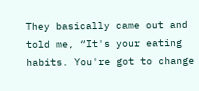They basically came out and told me, “It's your eating habits. You're got to change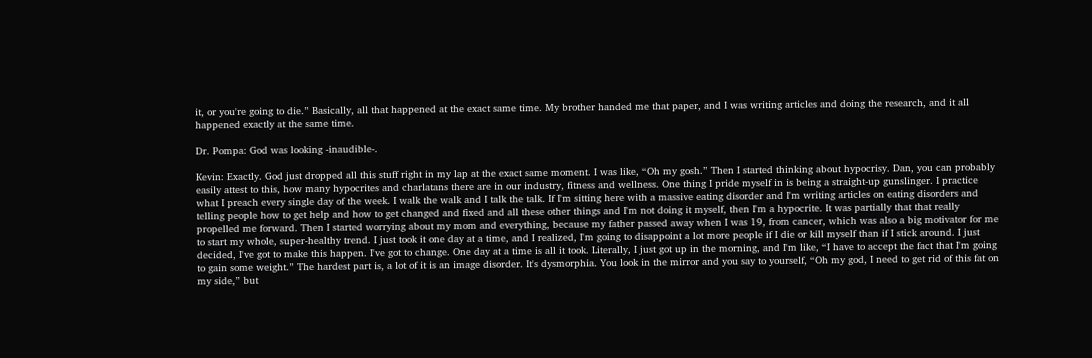it, or you're going to die.” Basically, all that happened at the exact same time. My brother handed me that paper, and I was writing articles and doing the research, and it all happened exactly at the same time.

Dr. Pompa: God was looking -inaudible-.

Kevin: Exactly. God just dropped all this stuff right in my lap at the exact same moment. I was like, “Oh my gosh.” Then I started thinking about hypocrisy. Dan, you can probably easily attest to this, how many hypocrites and charlatans there are in our industry, fitness and wellness. One thing I pride myself in is being a straight-up gunslinger. I practice what I preach every single day of the week. I walk the walk and I talk the talk. If I'm sitting here with a massive eating disorder and I'm writing articles on eating disorders and telling people how to get help and how to get changed and fixed and all these other things and I'm not doing it myself, then I'm a hypocrite. It was partially that that really propelled me forward. Then I started worrying about my mom and everything, because my father passed away when I was 19, from cancer, which was also a big motivator for me to start my whole, super-healthy trend. I just took it one day at a time, and I realized, I'm going to disappoint a lot more people if I die or kill myself than if I stick around. I just decided, I've got to make this happen. I've got to change. One day at a time is all it took. Literally, I just got up in the morning, and I'm like, “I have to accept the fact that I'm going to gain some weight.” The hardest part is, a lot of it is an image disorder. It's dysmorphia. You look in the mirror and you say to yourself, “Oh my god, I need to get rid of this fat on my side,” but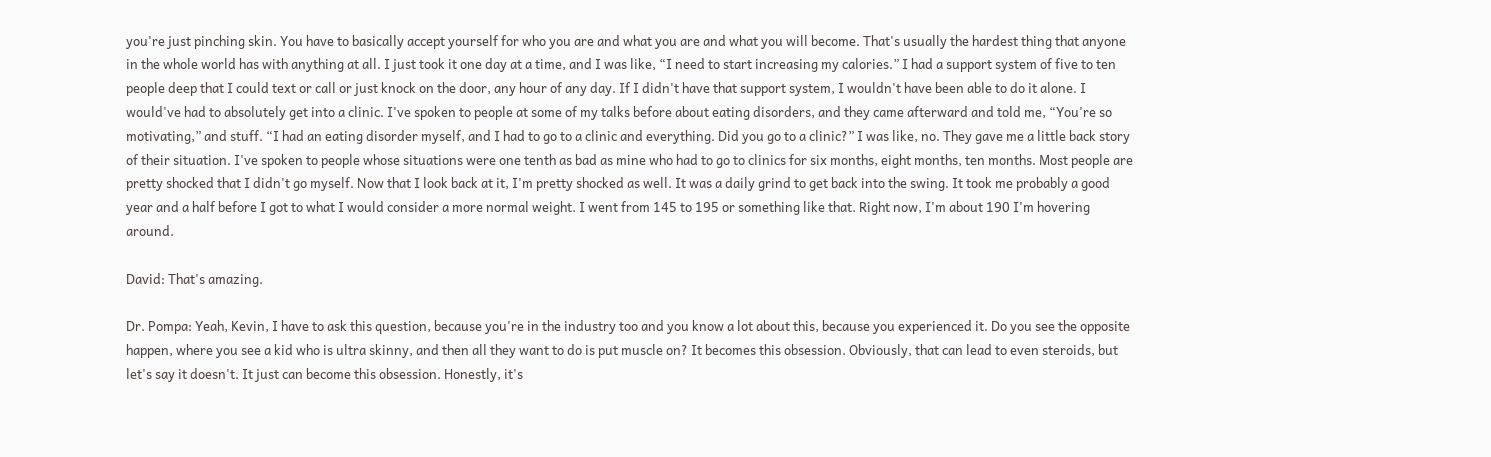you're just pinching skin. You have to basically accept yourself for who you are and what you are and what you will become. That's usually the hardest thing that anyone in the whole world has with anything at all. I just took it one day at a time, and I was like, “I need to start increasing my calories.” I had a support system of five to ten people deep that I could text or call or just knock on the door, any hour of any day. If I didn't have that support system, I wouldn't have been able to do it alone. I would've had to absolutely get into a clinic. I've spoken to people at some of my talks before about eating disorders, and they came afterward and told me, “You're so motivating,” and stuff. “I had an eating disorder myself, and I had to go to a clinic and everything. Did you go to a clinic?” I was like, no. They gave me a little back story of their situation. I've spoken to people whose situations were one tenth as bad as mine who had to go to clinics for six months, eight months, ten months. Most people are pretty shocked that I didn't go myself. Now that I look back at it, I'm pretty shocked as well. It was a daily grind to get back into the swing. It took me probably a good year and a half before I got to what I would consider a more normal weight. I went from 145 to 195 or something like that. Right now, I'm about 190 I'm hovering around.

David: That's amazing.

Dr. Pompa: Yeah, Kevin, I have to ask this question, because you're in the industry too and you know a lot about this, because you experienced it. Do you see the opposite happen, where you see a kid who is ultra skinny, and then all they want to do is put muscle on? It becomes this obsession. Obviously, that can lead to even steroids, but let's say it doesn't. It just can become this obsession. Honestly, it's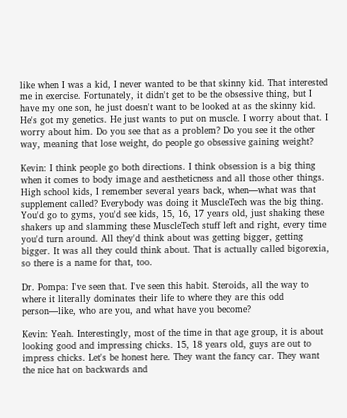like when I was a kid, I never wanted to be that skinny kid. That interested me in exercise. Fortunately, it didn't get to be the obsessive thing, but I have my one son, he just doesn't want to be looked at as the skinny kid. He's got my genetics. He just wants to put on muscle. I worry about that. I worry about him. Do you see that as a problem? Do you see it the other way, meaning that lose weight, do people go obsessive gaining weight?

Kevin: I think people go both directions. I think obsession is a big thing when it comes to body image and aestheticness and all those other things. High school kids, I remember several years back, when—what was that supplement called? Everybody was doing it MuscleTech was the big thing. You'd go to gyms, you'd see kids, 15, 16, 17 years old, just shaking these shakers up and slamming these MuscleTech stuff left and right, every time you'd turn around. All they'd think about was getting bigger, getting bigger. It was all they could think about. That is actually called bigorexia, so there is a name for that, too.

Dr. Pompa: I've seen that. I've seen this habit. Steroids, all the way to where it literally dominates their life to where they are this odd person—like, who are you, and what have you become?

Kevin: Yeah. Interestingly, most of the time in that age group, it is about looking good and impressing chicks. 15, 18 years old, guys are out to impress chicks. Let's be honest here. They want the fancy car. They want the nice hat on backwards and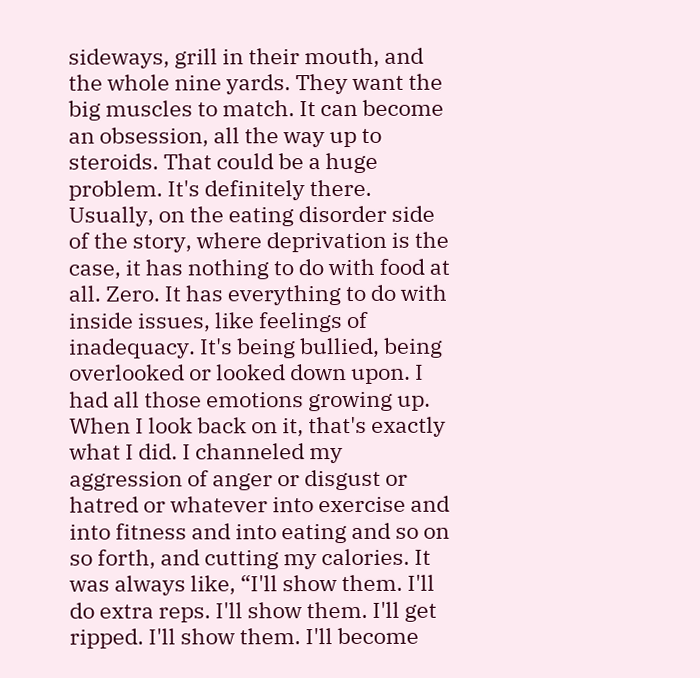sideways, grill in their mouth, and the whole nine yards. They want the big muscles to match. It can become an obsession, all the way up to steroids. That could be a huge problem. It's definitely there. Usually, on the eating disorder side of the story, where deprivation is the case, it has nothing to do with food at all. Zero. It has everything to do with inside issues, like feelings of inadequacy. It's being bullied, being overlooked or looked down upon. I had all those emotions growing up. When I look back on it, that's exactly what I did. I channeled my aggression of anger or disgust or hatred or whatever into exercise and into fitness and into eating and so on so forth, and cutting my calories. It was always like, “I'll show them. I'll do extra reps. I'll show them. I'll get ripped. I'll show them. I'll become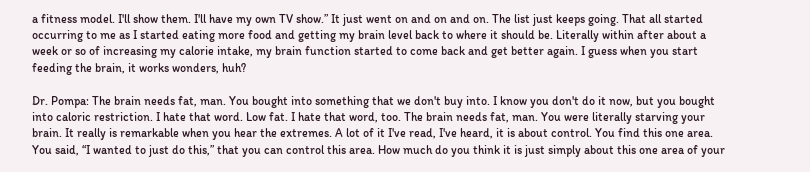a fitness model. I'll show them. I'll have my own TV show.” It just went on and on and on. The list just keeps going. That all started occurring to me as I started eating more food and getting my brain level back to where it should be. Literally within after about a week or so of increasing my calorie intake, my brain function started to come back and get better again. I guess when you start feeding the brain, it works wonders, huh?

Dr. Pompa: The brain needs fat, man. You bought into something that we don't buy into. I know you don't do it now, but you bought into caloric restriction. I hate that word. Low fat. I hate that word, too. The brain needs fat, man. You were literally starving your brain. It really is remarkable when you hear the extremes. A lot of it I've read, I've heard, it is about control. You find this one area. You said, “I wanted to just do this,” that you can control this area. How much do you think it is just simply about this one area of your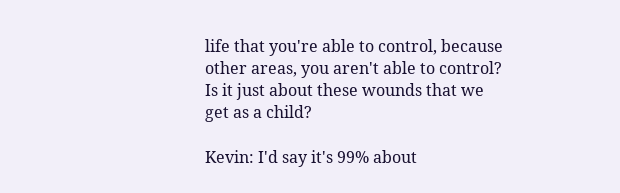life that you're able to control, because other areas, you aren't able to control? Is it just about these wounds that we get as a child?

Kevin: I'd say it's 99% about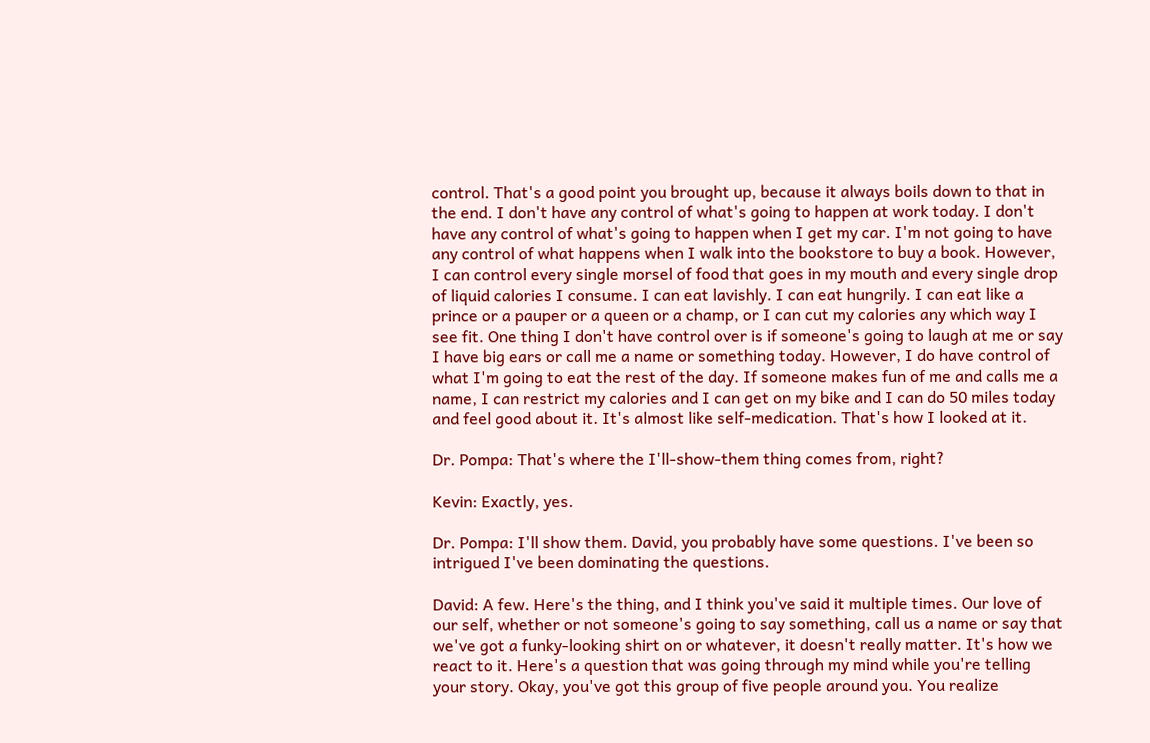control. That's a good point you brought up, because it always boils down to that in the end. I don't have any control of what's going to happen at work today. I don't have any control of what's going to happen when I get my car. I'm not going to have any control of what happens when I walk into the bookstore to buy a book. However, I can control every single morsel of food that goes in my mouth and every single drop of liquid calories I consume. I can eat lavishly. I can eat hungrily. I can eat like a prince or a pauper or a queen or a champ, or I can cut my calories any which way I see fit. One thing I don't have control over is if someone's going to laugh at me or say I have big ears or call me a name or something today. However, I do have control of what I'm going to eat the rest of the day. If someone makes fun of me and calls me a name, I can restrict my calories and I can get on my bike and I can do 50 miles today and feel good about it. It's almost like self-medication. That's how I looked at it.

Dr. Pompa: That's where the I'll-show-them thing comes from, right?

Kevin: Exactly, yes.

Dr. Pompa: I'll show them. David, you probably have some questions. I've been so intrigued I've been dominating the questions.

David: A few. Here's the thing, and I think you've said it multiple times. Our love of our self, whether or not someone's going to say something, call us a name or say that we've got a funky-looking shirt on or whatever, it doesn't really matter. It's how we react to it. Here's a question that was going through my mind while you're telling your story. Okay, you've got this group of five people around you. You realize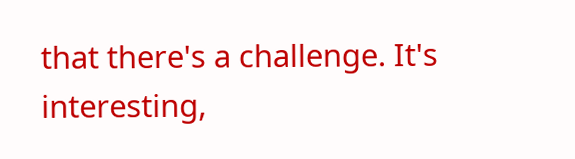that there's a challenge. It's interesting,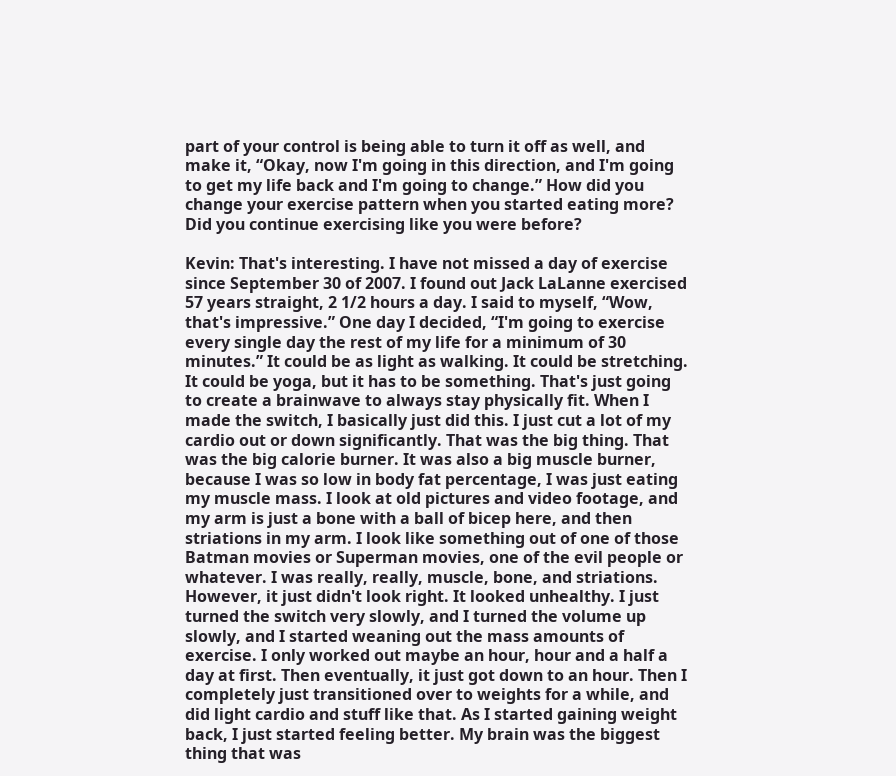part of your control is being able to turn it off as well, and make it, “Okay, now I'm going in this direction, and I'm going to get my life back and I'm going to change.” How did you change your exercise pattern when you started eating more? Did you continue exercising like you were before?

Kevin: That's interesting. I have not missed a day of exercise since September 30 of 2007. I found out Jack LaLanne exercised 57 years straight, 2 1/2 hours a day. I said to myself, “Wow, that's impressive.” One day I decided, “I'm going to exercise every single day the rest of my life for a minimum of 30 minutes.” It could be as light as walking. It could be stretching. It could be yoga, but it has to be something. That's just going to create a brainwave to always stay physically fit. When I made the switch, I basically just did this. I just cut a lot of my cardio out or down significantly. That was the big thing. That was the big calorie burner. It was also a big muscle burner, because I was so low in body fat percentage, I was just eating my muscle mass. I look at old pictures and video footage, and my arm is just a bone with a ball of bicep here, and then striations in my arm. I look like something out of one of those Batman movies or Superman movies, one of the evil people or whatever. I was really, really, muscle, bone, and striations. However, it just didn't look right. It looked unhealthy. I just turned the switch very slowly, and I turned the volume up slowly, and I started weaning out the mass amounts of exercise. I only worked out maybe an hour, hour and a half a day at first. Then eventually, it just got down to an hour. Then I completely just transitioned over to weights for a while, and did light cardio and stuff like that. As I started gaining weight back, I just started feeling better. My brain was the biggest thing that was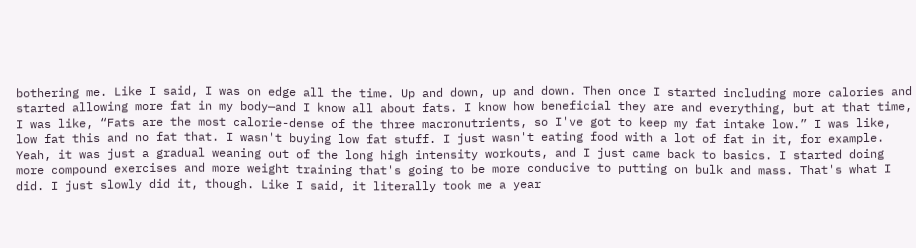bothering me. Like I said, I was on edge all the time. Up and down, up and down. Then once I started including more calories and started allowing more fat in my body—and I know all about fats. I know how beneficial they are and everything, but at that time, I was like, “Fats are the most calorie-dense of the three macronutrients, so I've got to keep my fat intake low.” I was like, low fat this and no fat that. I wasn't buying low fat stuff. I just wasn't eating food with a lot of fat in it, for example. Yeah, it was just a gradual weaning out of the long high intensity workouts, and I just came back to basics. I started doing more compound exercises and more weight training that's going to be more conducive to putting on bulk and mass. That's what I did. I just slowly did it, though. Like I said, it literally took me a year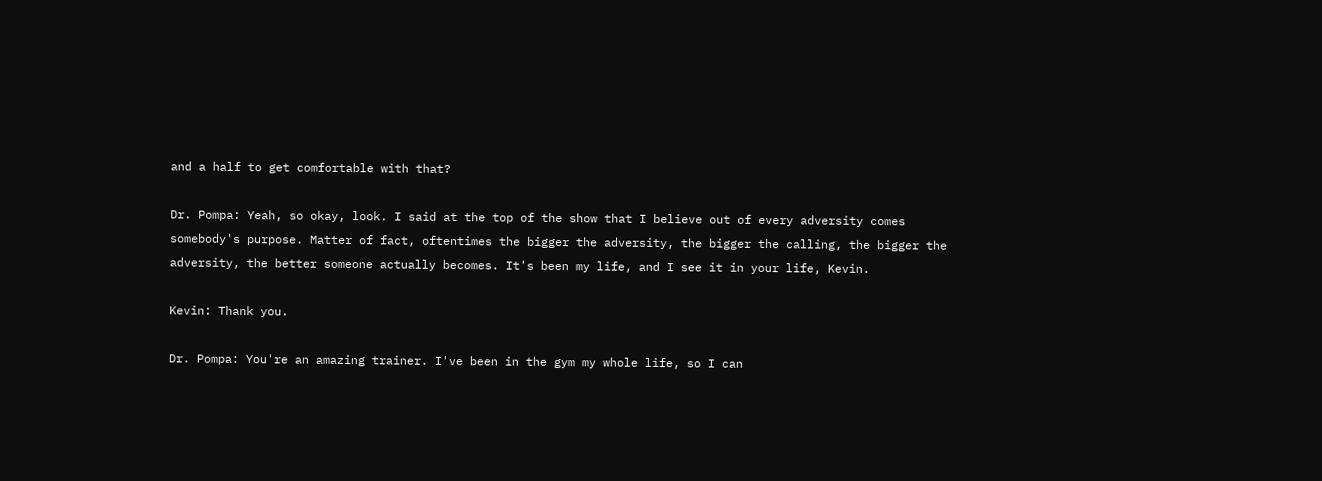and a half to get comfortable with that?

Dr. Pompa: Yeah, so okay, look. I said at the top of the show that I believe out of every adversity comes somebody's purpose. Matter of fact, oftentimes the bigger the adversity, the bigger the calling, the bigger the adversity, the better someone actually becomes. It's been my life, and I see it in your life, Kevin.

Kevin: Thank you.

Dr. Pompa: You're an amazing trainer. I've been in the gym my whole life, so I can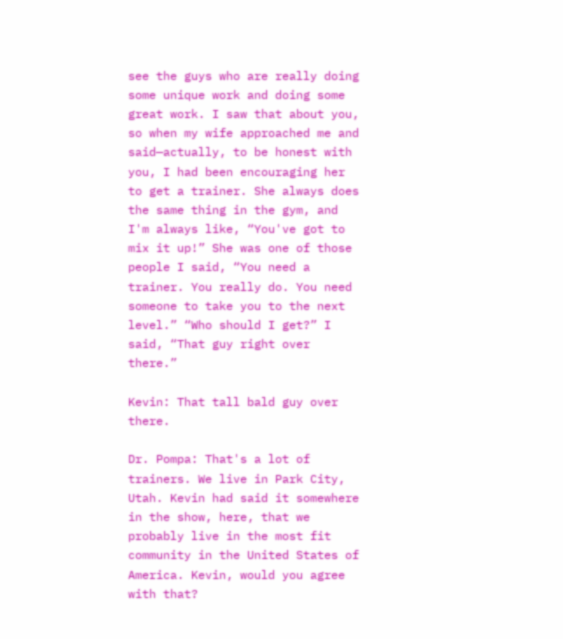see the guys who are really doing some unique work and doing some great work. I saw that about you, so when my wife approached me and said—actually, to be honest with you, I had been encouraging her to get a trainer. She always does the same thing in the gym, and I'm always like, “You've got to mix it up!” She was one of those people I said, “You need a trainer. You really do. You need someone to take you to the next level.” “Who should I get?” I said, “That guy right over there.”

Kevin: That tall bald guy over there.

Dr. Pompa: That's a lot of trainers. We live in Park City, Utah. Kevin had said it somewhere in the show, here, that we probably live in the most fit community in the United States of America. Kevin, would you agree with that?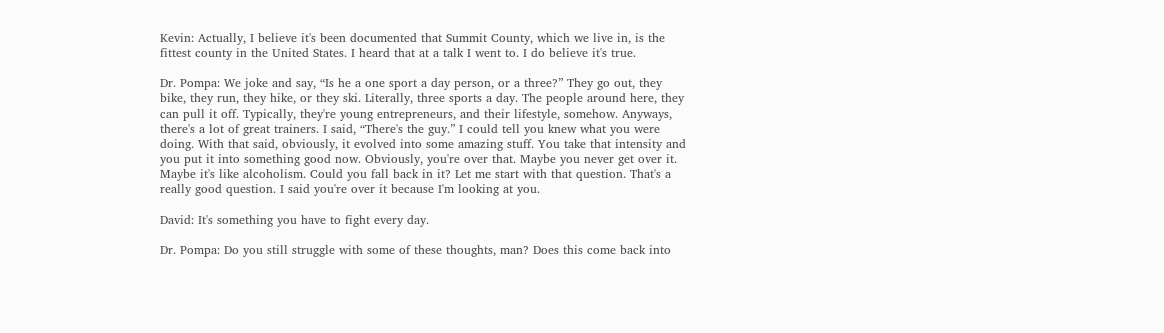Kevin: Actually, I believe it's been documented that Summit County, which we live in, is the fittest county in the United States. I heard that at a talk I went to. I do believe it's true.

Dr. Pompa: We joke and say, “Is he a one sport a day person, or a three?” They go out, they bike, they run, they hike, or they ski. Literally, three sports a day. The people around here, they can pull it off. Typically, they're young entrepreneurs, and their lifestyle, somehow. Anyways, there's a lot of great trainers. I said, “There's the guy.” I could tell you knew what you were doing. With that said, obviously, it evolved into some amazing stuff. You take that intensity and you put it into something good now. Obviously, you're over that. Maybe you never get over it. Maybe it's like alcoholism. Could you fall back in it? Let me start with that question. That's a really good question. I said you're over it because I'm looking at you.

David: It's something you have to fight every day.

Dr. Pompa: Do you still struggle with some of these thoughts, man? Does this come back into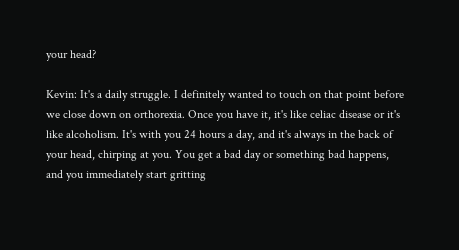your head?

Kevin: It's a daily struggle. I definitely wanted to touch on that point before we close down on orthorexia. Once you have it, it's like celiac disease or it's like alcoholism. It's with you 24 hours a day, and it's always in the back of your head, chirping at you. You get a bad day or something bad happens, and you immediately start gritting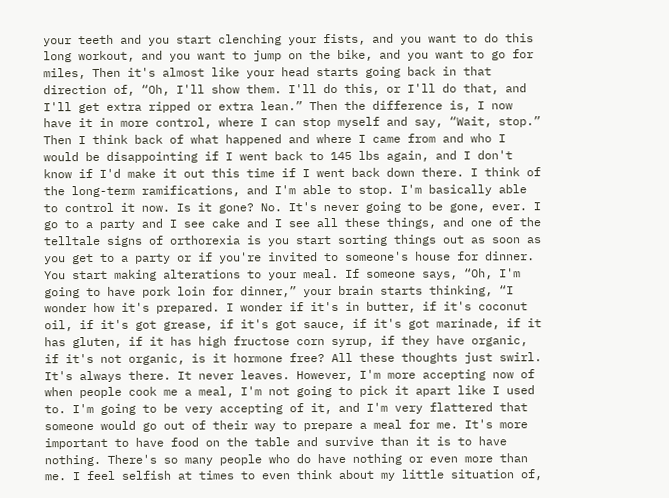your teeth and you start clenching your fists, and you want to do this long workout, and you want to jump on the bike, and you want to go for miles, Then it's almost like your head starts going back in that direction of, “Oh, I'll show them. I'll do this, or I'll do that, and I'll get extra ripped or extra lean.” Then the difference is, I now have it in more control, where I can stop myself and say, “Wait, stop.” Then I think back of what happened and where I came from and who I would be disappointing if I went back to 145 lbs again, and I don't know if I'd make it out this time if I went back down there. I think of the long-term ramifications, and I'm able to stop. I'm basically able to control it now. Is it gone? No. It's never going to be gone, ever. I go to a party and I see cake and I see all these things, and one of the telltale signs of orthorexia is you start sorting things out as soon as you get to a party or if you're invited to someone's house for dinner. You start making alterations to your meal. If someone says, “Oh, I'm going to have pork loin for dinner,” your brain starts thinking, “I wonder how it's prepared. I wonder if it's in butter, if it's coconut oil, if it's got grease, if it's got sauce, if it's got marinade, if it has gluten, if it has high fructose corn syrup, if they have organic, if it's not organic, is it hormone free? All these thoughts just swirl. It's always there. It never leaves. However, I'm more accepting now of when people cook me a meal, I'm not going to pick it apart like I used to. I'm going to be very accepting of it, and I'm very flattered that someone would go out of their way to prepare a meal for me. It's more important to have food on the table and survive than it is to have nothing. There's so many people who do have nothing or even more than me. I feel selfish at times to even think about my little situation of,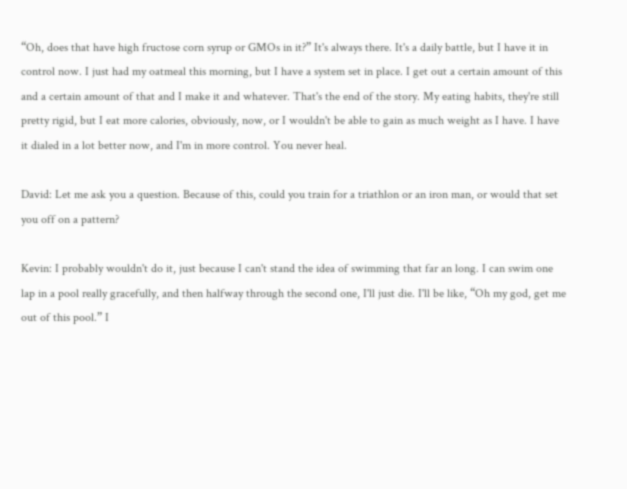“Oh, does that have high fructose corn syrup or GMOs in it?” It's always there. It's a daily battle, but I have it in control now. I just had my oatmeal this morning, but I have a system set in place. I get out a certain amount of this and a certain amount of that and I make it and whatever. That's the end of the story. My eating habits, they're still pretty rigid, but I eat more calories, obviously, now, or I wouldn't be able to gain as much weight as I have. I have it dialed in a lot better now, and I'm in more control. You never heal.

David: Let me ask you a question. Because of this, could you train for a triathlon or an iron man, or would that set you off on a pattern?

Kevin: I probably wouldn't do it, just because I can't stand the idea of swimming that far an long. I can swim one lap in a pool really gracefully, and then halfway through the second one, I'll just die. I'll be like, “Oh my god, get me out of this pool.” I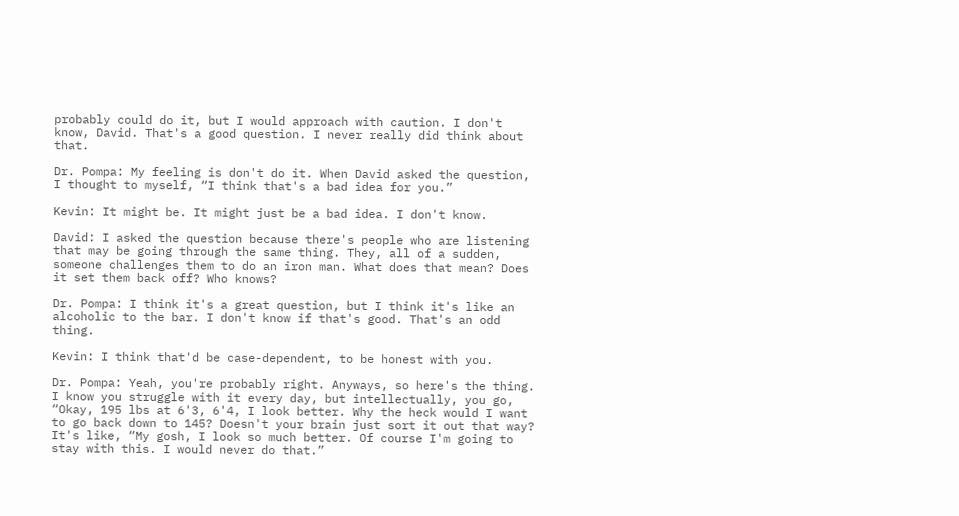probably could do it, but I would approach with caution. I don't know, David. That's a good question. I never really did think about that.

Dr. Pompa: My feeling is don't do it. When David asked the question, I thought to myself, “I think that's a bad idea for you.”

Kevin: It might be. It might just be a bad idea. I don't know.

David: I asked the question because there's people who are listening that may be going through the same thing. They, all of a sudden, someone challenges them to do an iron man. What does that mean? Does it set them back off? Who knows?

Dr. Pompa: I think it's a great question, but I think it's like an alcoholic to the bar. I don't know if that's good. That's an odd thing.

Kevin: I think that'd be case-dependent, to be honest with you.

Dr. Pompa: Yeah, you're probably right. Anyways, so here's the thing. I know you struggle with it every day, but intellectually, you go, “Okay, 195 lbs at 6'3, 6'4, I look better. Why the heck would I want to go back down to 145? Doesn't your brain just sort it out that way? It's like, “My gosh, I look so much better. Of course I'm going to stay with this. I would never do that.”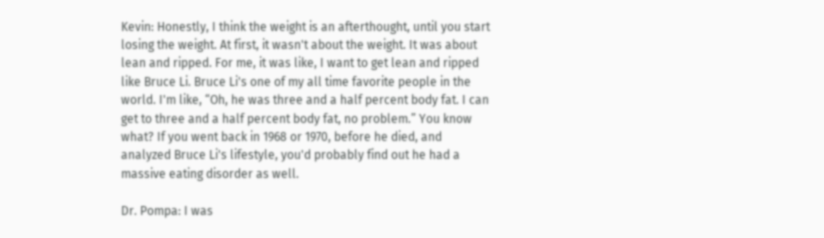Kevin: Honestly, I think the weight is an afterthought, until you start losing the weight. At first, it wasn't about the weight. It was about lean and ripped. For me, it was like, I want to get lean and ripped like Bruce Li. Bruce Li's one of my all time favorite people in the world. I'm like, “Oh, he was three and a half percent body fat. I can get to three and a half percent body fat, no problem.” You know what? If you went back in 1968 or 1970, before he died, and analyzed Bruce Li's lifestyle, you'd probably find out he had a massive eating disorder as well.

Dr. Pompa: I was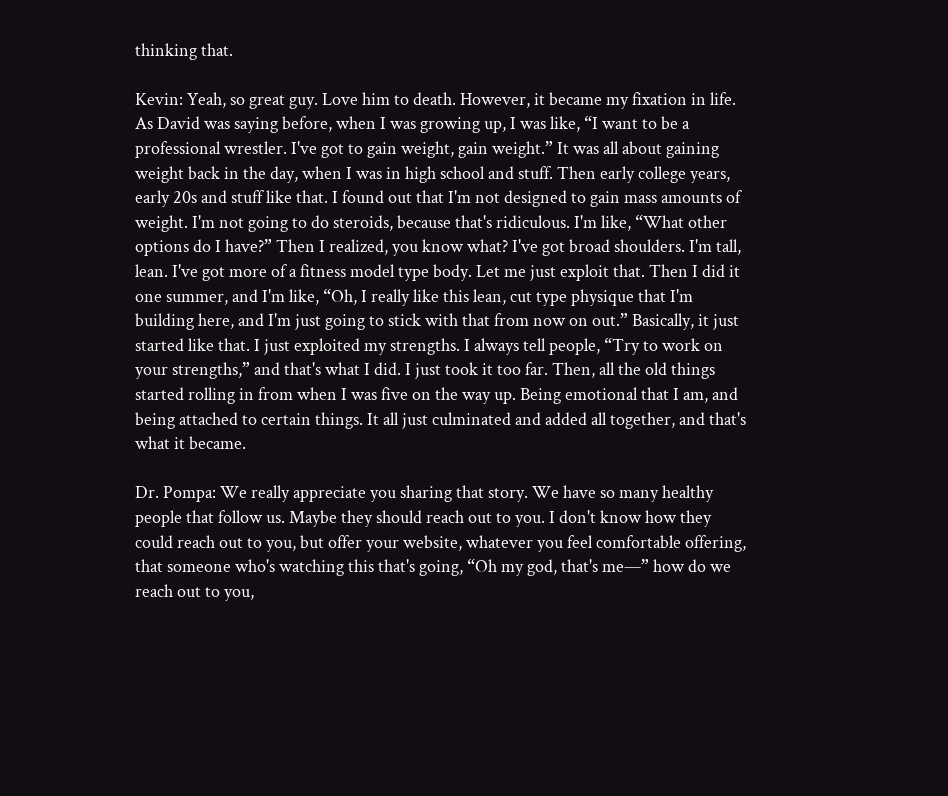thinking that.

Kevin: Yeah, so great guy. Love him to death. However, it became my fixation in life. As David was saying before, when I was growing up, I was like, “I want to be a professional wrestler. I've got to gain weight, gain weight.” It was all about gaining weight back in the day, when I was in high school and stuff. Then early college years, early 20s and stuff like that. I found out that I'm not designed to gain mass amounts of weight. I'm not going to do steroids, because that's ridiculous. I'm like, “What other options do I have?” Then I realized, you know what? I've got broad shoulders. I'm tall, lean. I've got more of a fitness model type body. Let me just exploit that. Then I did it one summer, and I'm like, “Oh, I really like this lean, cut type physique that I'm building here, and I'm just going to stick with that from now on out.” Basically, it just started like that. I just exploited my strengths. I always tell people, “Try to work on your strengths,” and that's what I did. I just took it too far. Then, all the old things started rolling in from when I was five on the way up. Being emotional that I am, and being attached to certain things. It all just culminated and added all together, and that's what it became.

Dr. Pompa: We really appreciate you sharing that story. We have so many healthy people that follow us. Maybe they should reach out to you. I don't know how they could reach out to you, but offer your website, whatever you feel comfortable offering, that someone who's watching this that's going, “Oh my god, that's me—” how do we reach out to you,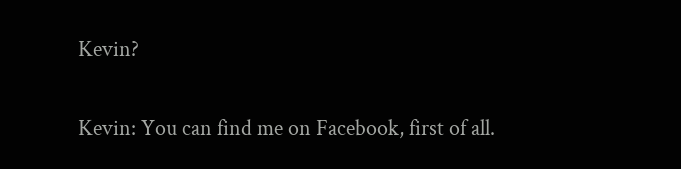Kevin?

Kevin: You can find me on Facebook, first of all.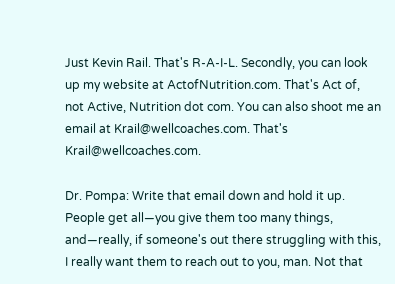Just Kevin Rail. That's R-A-I-L. Secondly, you can look up my website at ActofNutrition.com. That's Act of, not Active, Nutrition dot com. You can also shoot me an email at Krail@wellcoaches.com. That's Krail@wellcoaches.com.

Dr. Pompa: Write that email down and hold it up. People get all—you give them too many things, and—really, if someone's out there struggling with this, I really want them to reach out to you, man. Not that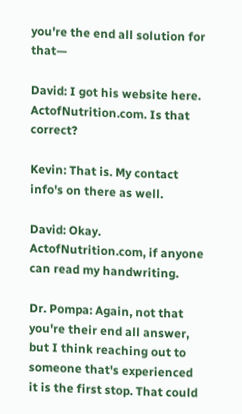you're the end all solution for that—

David: I got his website here. ActofNutrition.com. Is that correct?

Kevin: That is. My contact info's on there as well.

David: Okay. ActofNutrition.com, if anyone can read my handwriting.

Dr. Pompa: Again, not that you're their end all answer, but I think reaching out to someone that's experienced it is the first stop. That could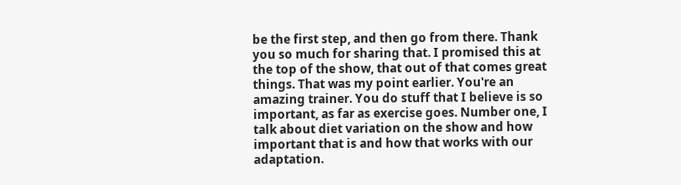be the first step, and then go from there. Thank you so much for sharing that. I promised this at the top of the show, that out of that comes great things. That was my point earlier. You're an amazing trainer. You do stuff that I believe is so important, as far as exercise goes. Number one, I talk about diet variation on the show and how important that is and how that works with our adaptation.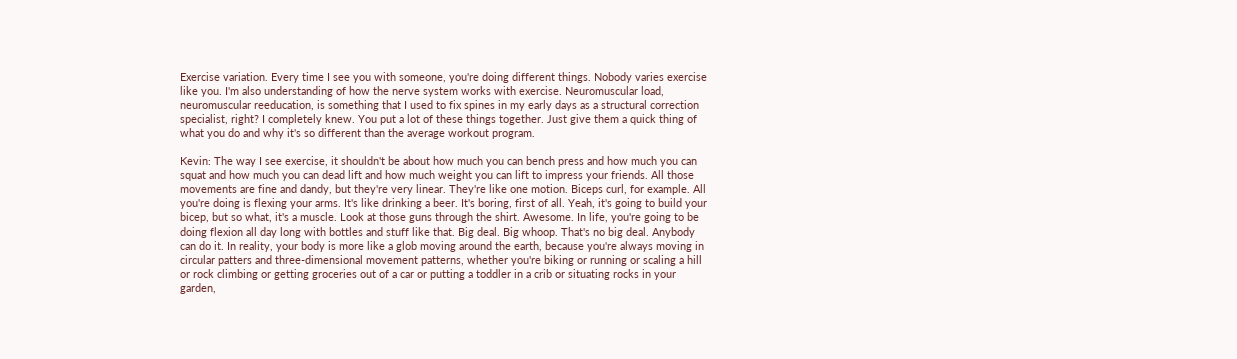Exercise variation. Every time I see you with someone, you're doing different things. Nobody varies exercise like you. I'm also understanding of how the nerve system works with exercise. Neuromuscular load, neuromuscular reeducation, is something that I used to fix spines in my early days as a structural correction specialist, right? I completely knew. You put a lot of these things together. Just give them a quick thing of what you do and why it's so different than the average workout program.

Kevin: The way I see exercise, it shouldn't be about how much you can bench press and how much you can squat and how much you can dead lift and how much weight you can lift to impress your friends. All those movements are fine and dandy, but they're very linear. They're like one motion. Biceps curl, for example. All you're doing is flexing your arms. It's like drinking a beer. It's boring, first of all. Yeah, it's going to build your bicep, but so what, it's a muscle. Look at those guns through the shirt. Awesome. In life, you're going to be doing flexion all day long with bottles and stuff like that. Big deal. Big whoop. That's no big deal. Anybody can do it. In reality, your body is more like a glob moving around the earth, because you're always moving in circular patters and three-dimensional movement patterns, whether you're biking or running or scaling a hill or rock climbing or getting groceries out of a car or putting a toddler in a crib or situating rocks in your garden,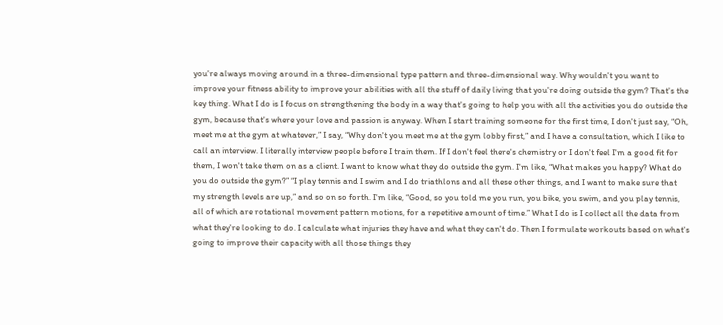you're always moving around in a three-dimensional type pattern and three-dimensional way. Why wouldn't you want to improve your fitness ability to improve your abilities with all the stuff of daily living that you're doing outside the gym? That's the key thing. What I do is I focus on strengthening the body in a way that's going to help you with all the activities you do outside the gym, because that's where your love and passion is anyway. When I start training someone for the first time, I don't just say, “Oh, meet me at the gym at whatever,” I say, “Why don't you meet me at the gym lobby first,” and I have a consultation, which I like to call an interview. I literally interview people before I train them. If I don't feel there's chemistry or I don't feel I'm a good fit for them, I won't take them on as a client. I want to know what they do outside the gym. I'm like, “What makes you happy? What do you do outside the gym?” “I play tennis and I swim and I do triathlons and all these other things, and I want to make sure that my strength levels are up,” and so on so forth. I'm like, “Good, so you told me you run, you bike, you swim, and you play tennis, all of which are rotational movement pattern motions, for a repetitive amount of time.” What I do is I collect all the data from what they're looking to do. I calculate what injuries they have and what they can't do. Then I formulate workouts based on what's going to improve their capacity with all those things they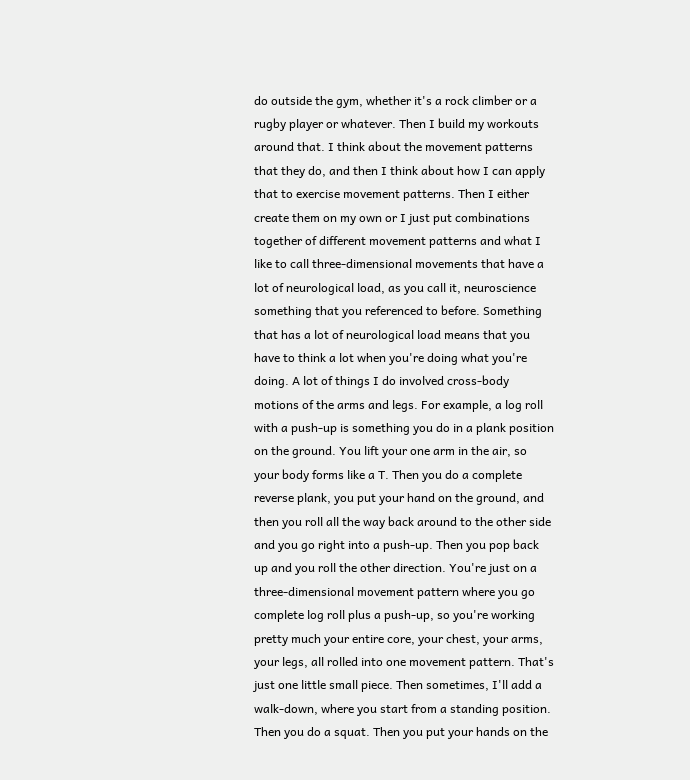do outside the gym, whether it's a rock climber or a rugby player or whatever. Then I build my workouts around that. I think about the movement patterns that they do, and then I think about how I can apply that to exercise movement patterns. Then I either create them on my own or I just put combinations together of different movement patterns and what I like to call three-dimensional movements that have a lot of neurological load, as you call it, neuroscience something that you referenced to before. Something that has a lot of neurological load means that you have to think a lot when you're doing what you're doing. A lot of things I do involved cross-body motions of the arms and legs. For example, a log roll with a push-up is something you do in a plank position on the ground. You lift your one arm in the air, so your body forms like a T. Then you do a complete reverse plank, you put your hand on the ground, and then you roll all the way back around to the other side and you go right into a push-up. Then you pop back up and you roll the other direction. You're just on a three-dimensional movement pattern where you go complete log roll plus a push-up, so you're working pretty much your entire core, your chest, your arms, your legs, all rolled into one movement pattern. That's just one little small piece. Then sometimes, I'll add a walk-down, where you start from a standing position. Then you do a squat. Then you put your hands on the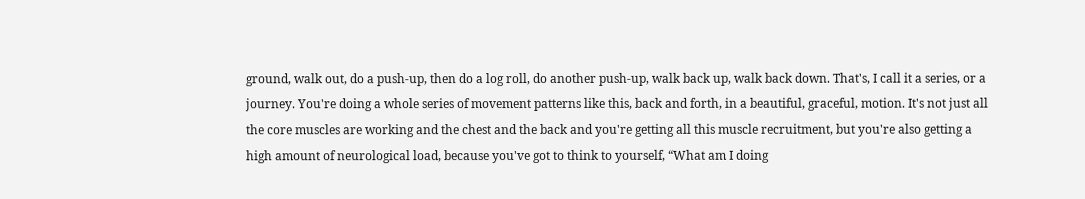ground, walk out, do a push-up, then do a log roll, do another push-up, walk back up, walk back down. That's, I call it a series, or a journey. You're doing a whole series of movement patterns like this, back and forth, in a beautiful, graceful, motion. It's not just all the core muscles are working and the chest and the back and you're getting all this muscle recruitment, but you're also getting a high amount of neurological load, because you've got to think to yourself, “What am I doing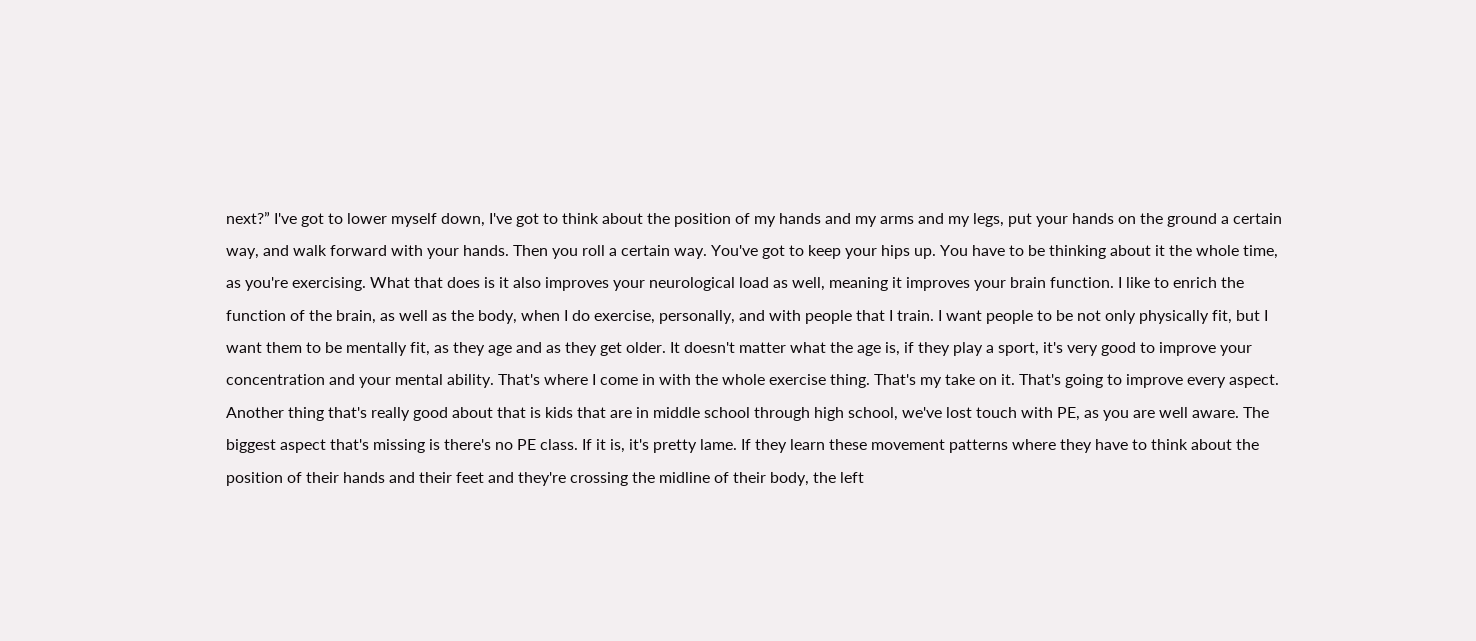next?” I've got to lower myself down, I've got to think about the position of my hands and my arms and my legs, put your hands on the ground a certain way, and walk forward with your hands. Then you roll a certain way. You've got to keep your hips up. You have to be thinking about it the whole time, as you're exercising. What that does is it also improves your neurological load as well, meaning it improves your brain function. I like to enrich the function of the brain, as well as the body, when I do exercise, personally, and with people that I train. I want people to be not only physically fit, but I want them to be mentally fit, as they age and as they get older. It doesn't matter what the age is, if they play a sport, it's very good to improve your concentration and your mental ability. That's where I come in with the whole exercise thing. That's my take on it. That's going to improve every aspect. Another thing that's really good about that is kids that are in middle school through high school, we've lost touch with PE, as you are well aware. The biggest aspect that's missing is there's no PE class. If it is, it's pretty lame. If they learn these movement patterns where they have to think about the position of their hands and their feet and they're crossing the midline of their body, the left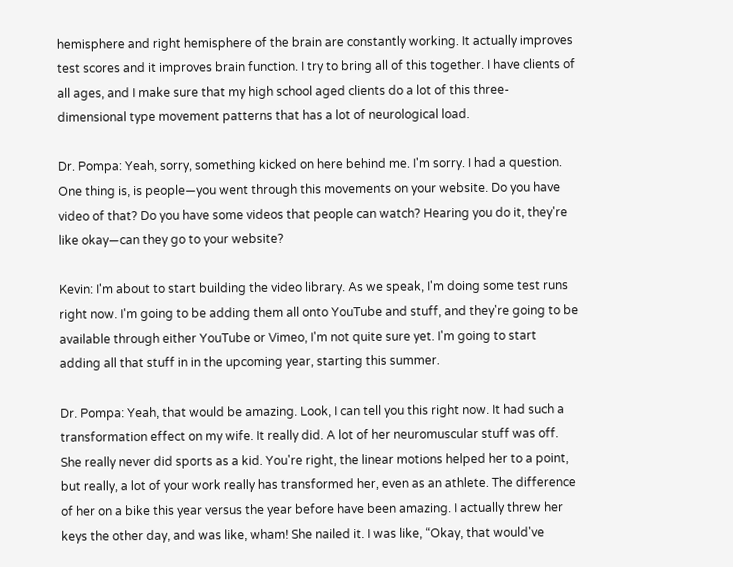hemisphere and right hemisphere of the brain are constantly working. It actually improves test scores and it improves brain function. I try to bring all of this together. I have clients of all ages, and I make sure that my high school aged clients do a lot of this three-dimensional type movement patterns that has a lot of neurological load.

Dr. Pompa: Yeah, sorry, something kicked on here behind me. I'm sorry. I had a question. One thing is, is people—you went through this movements on your website. Do you have video of that? Do you have some videos that people can watch? Hearing you do it, they're like okay—can they go to your website?

Kevin: I'm about to start building the video library. As we speak, I'm doing some test runs right now. I'm going to be adding them all onto YouTube and stuff, and they're going to be available through either YouTube or Vimeo, I'm not quite sure yet. I'm going to start adding all that stuff in in the upcoming year, starting this summer.

Dr. Pompa: Yeah, that would be amazing. Look, I can tell you this right now. It had such a transformation effect on my wife. It really did. A lot of her neuromuscular stuff was off. She really never did sports as a kid. You're right, the linear motions helped her to a point, but really, a lot of your work really has transformed her, even as an athlete. The difference of her on a bike this year versus the year before have been amazing. I actually threw her keys the other day, and was like, wham! She nailed it. I was like, “Okay, that would've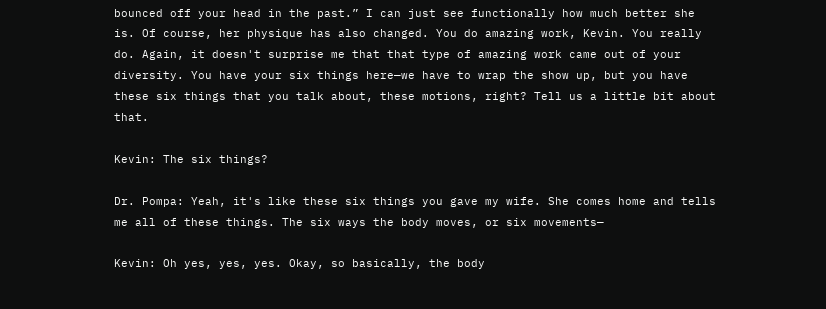bounced off your head in the past.” I can just see functionally how much better she is. Of course, her physique has also changed. You do amazing work, Kevin. You really do. Again, it doesn't surprise me that that type of amazing work came out of your diversity. You have your six things here—we have to wrap the show up, but you have these six things that you talk about, these motions, right? Tell us a little bit about that.

Kevin: The six things?

Dr. Pompa: Yeah, it's like these six things you gave my wife. She comes home and tells me all of these things. The six ways the body moves, or six movements—

Kevin: Oh yes, yes, yes. Okay, so basically, the body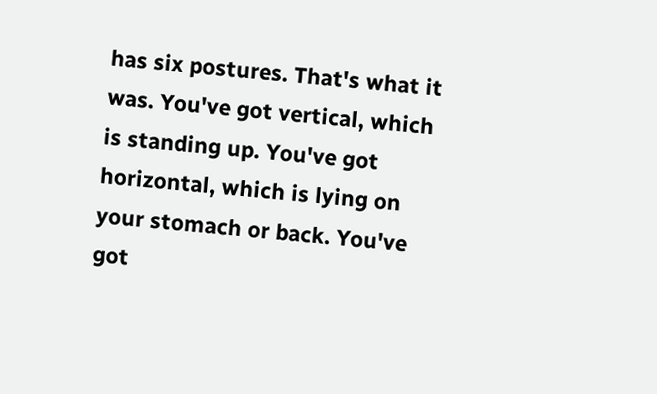has six postures. That's what it was. You've got vertical, which is standing up. You've got horizontal, which is lying on your stomach or back. You've got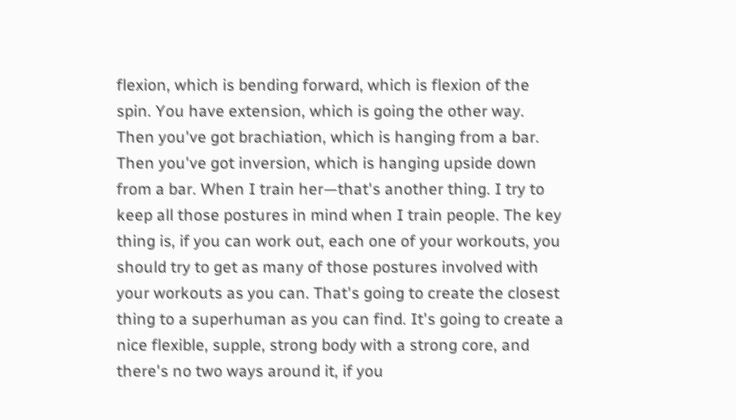flexion, which is bending forward, which is flexion of the spin. You have extension, which is going the other way. Then you've got brachiation, which is hanging from a bar. Then you've got inversion, which is hanging upside down from a bar. When I train her—that's another thing. I try to keep all those postures in mind when I train people. The key thing is, if you can work out, each one of your workouts, you should try to get as many of those postures involved with your workouts as you can. That's going to create the closest thing to a superhuman as you can find. It's going to create a nice flexible, supple, strong body with a strong core, and there's no two ways around it, if you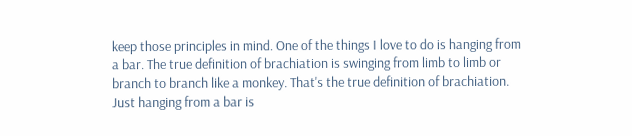keep those principles in mind. One of the things I love to do is hanging from a bar. The true definition of brachiation is swinging from limb to limb or branch to branch like a monkey. That's the true definition of brachiation. Just hanging from a bar is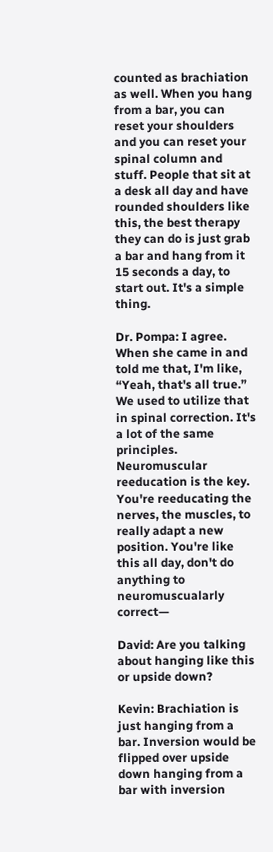counted as brachiation as well. When you hang from a bar, you can reset your shoulders and you can reset your spinal column and stuff. People that sit at a desk all day and have rounded shoulders like this, the best therapy they can do is just grab a bar and hang from it 15 seconds a day, to start out. It's a simple thing.

Dr. Pompa: I agree. When she came in and told me that, I'm like, “Yeah, that's all true.” We used to utilize that in spinal correction. It's a lot of the same principles. Neuromuscular reeducation is the key. You're reeducating the nerves, the muscles, to really adapt a new position. You're like this all day, don't do anything to neuromuscualarly correct—

David: Are you talking about hanging like this or upside down?

Kevin: Brachiation is just hanging from a bar. Inversion would be flipped over upside down hanging from a bar with inversion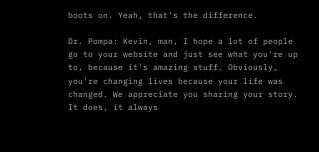boots on. Yeah, that's the difference.

Dr. Pompa: Kevin, man, I hope a lot of people go to your website and just see what you're up to, because it's amazing stuff. Obviously, you're changing lives because your life was changed. We appreciate you sharing your story. It does, it always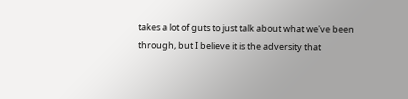takes a lot of guts to just talk about what we've been through, but I believe it is the adversity that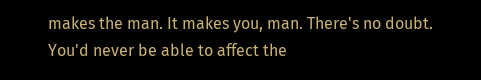makes the man. It makes you, man. There's no doubt. You'd never be able to affect the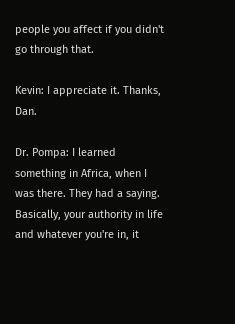people you affect if you didn't go through that.

Kevin: I appreciate it. Thanks, Dan.

Dr. Pompa: I learned something in Africa, when I was there. They had a saying. Basically, your authority in life and whatever you're in, it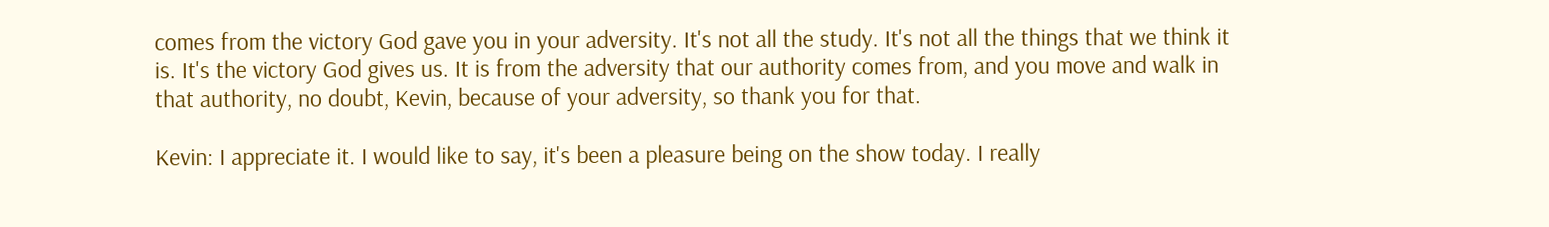comes from the victory God gave you in your adversity. It's not all the study. It's not all the things that we think it is. It's the victory God gives us. It is from the adversity that our authority comes from, and you move and walk in that authority, no doubt, Kevin, because of your adversity, so thank you for that.

Kevin: I appreciate it. I would like to say, it's been a pleasure being on the show today. I really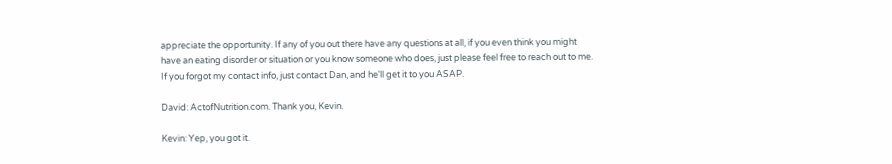appreciate the opportunity. If any of you out there have any questions at all, if you even think you might have an eating disorder or situation or you know someone who does, just please feel free to reach out to me. If you forgot my contact info, just contact Dan, and he'll get it to you ASAP.

David: ActofNutrition.com. Thank you, Kevin.

Kevin: Yep, you got it.